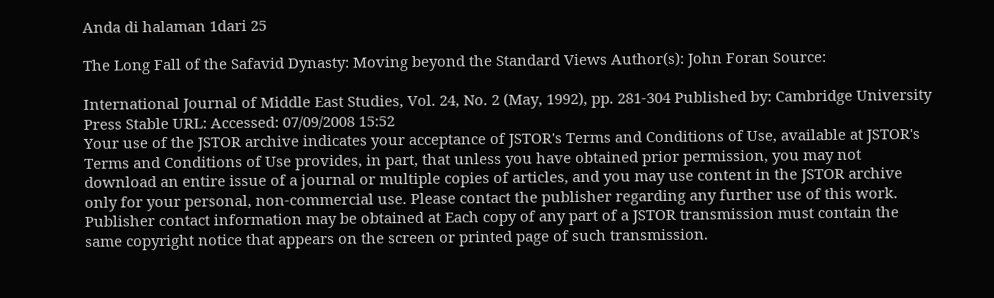Anda di halaman 1dari 25

The Long Fall of the Safavid Dynasty: Moving beyond the Standard Views Author(s): John Foran Source:

International Journal of Middle East Studies, Vol. 24, No. 2 (May, 1992), pp. 281-304 Published by: Cambridge University Press Stable URL: Accessed: 07/09/2008 15:52
Your use of the JSTOR archive indicates your acceptance of JSTOR's Terms and Conditions of Use, available at JSTOR's Terms and Conditions of Use provides, in part, that unless you have obtained prior permission, you may not download an entire issue of a journal or multiple copies of articles, and you may use content in the JSTOR archive only for your personal, non-commercial use. Please contact the publisher regarding any further use of this work. Publisher contact information may be obtained at Each copy of any part of a JSTOR transmission must contain the same copyright notice that appears on the screen or printed page of such transmission.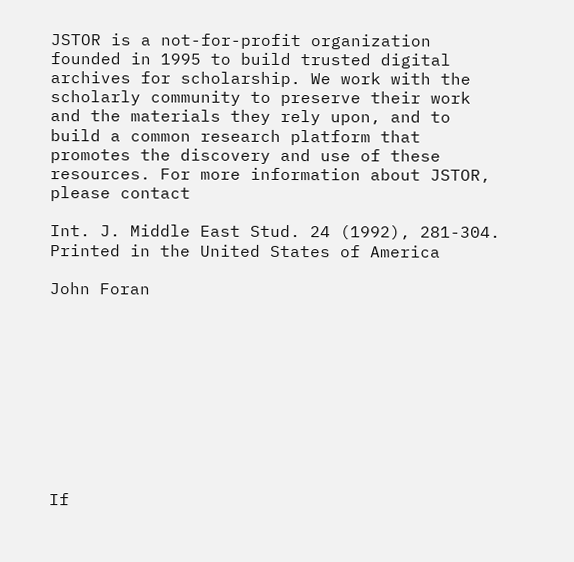JSTOR is a not-for-profit organization founded in 1995 to build trusted digital archives for scholarship. We work with the scholarly community to preserve their work and the materials they rely upon, and to build a common research platform that promotes the discovery and use of these resources. For more information about JSTOR, please contact

Int. J. Middle East Stud. 24 (1992), 281-304. Printed in the United States of America

John Foran










If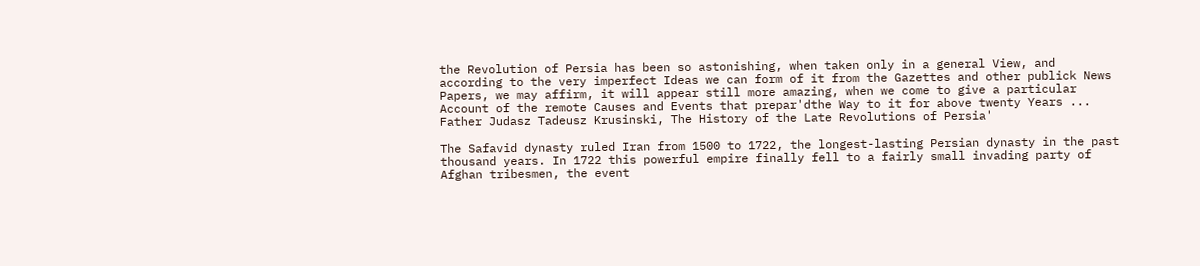the Revolution of Persia has been so astonishing, when taken only in a general View, and according to the very imperfect Ideas we can form of it from the Gazettes and other publick News Papers, we may affirm, it will appear still more amazing, when we come to give a particular Account of the remote Causes and Events that prepar'dthe Way to it for above twenty Years ... Father Judasz Tadeusz Krusinski, The History of the Late Revolutions of Persia'

The Safavid dynasty ruled Iran from 1500 to 1722, the longest-lasting Persian dynasty in the past thousand years. In 1722 this powerful empire finally fell to a fairly small invading party of Afghan tribesmen, the event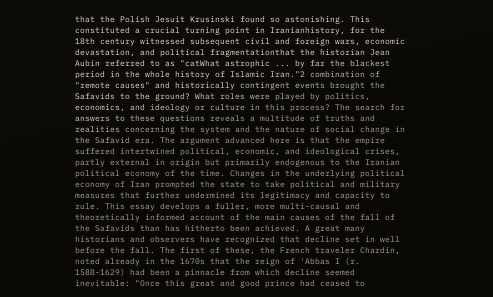that the Polish Jesuit Krusinski found so astonishing. This constituted a crucial turning point in Iranianhistory, for the 18th century witnessed subsequent civil and foreign wars, economic devastation, and political fragmentationthat the historian Jean Aubin referred to as "catWhat astrophic ... by far the blackest period in the whole history of Islamic Iran."2 combination of "remote causes" and historically contingent events brought the Safavids to the ground? What roles were played by politics, economics, and ideology or culture in this process? The search for answers to these questions reveals a multitude of truths and realities concerning the system and the nature of social change in the Safavid era. The argument advanced here is that the empire suffered intertwined political, economic, and ideological crises, partly external in origin but primarily endogenous to the Iranian political economy of the time. Changes in the underlying political economy of Iran prompted the state to take political and military measures that further undermined its legitimacy and capacity to rule. This essay develops a fuller, more multi-causal and theoretically informed account of the main causes of the fall of the Safavids than has hitherto been achieved. A great many historians and observers have recognized that decline set in well before the fall. The first of these, the French traveler Chardin, noted already in the 1670s that the reign of 'Abbas I (r. 1588-1629) had been a pinnacle from which decline seemed inevitable: "Once this great and good prince had ceased to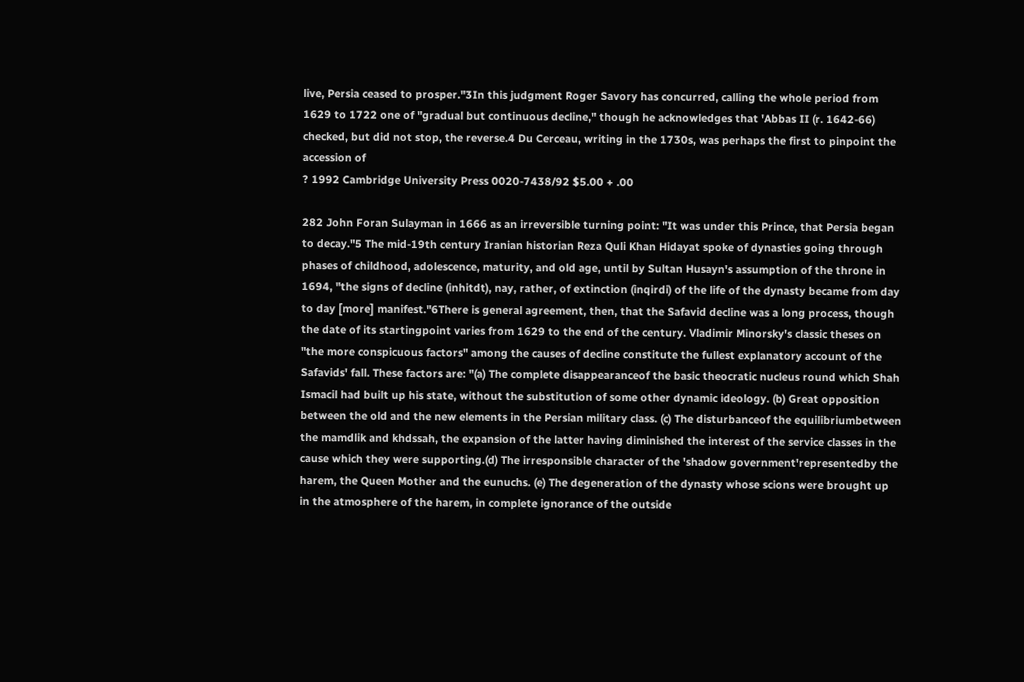live, Persia ceased to prosper."3In this judgment Roger Savory has concurred, calling the whole period from 1629 to 1722 one of "gradual but continuous decline," though he acknowledges that 'Abbas II (r. 1642-66) checked, but did not stop, the reverse.4 Du Cerceau, writing in the 1730s, was perhaps the first to pinpoint the accession of
? 1992 Cambridge University Press 0020-7438/92 $5.00 + .00

282 John Foran Sulayman in 1666 as an irreversible turning point: "It was under this Prince, that Persia began to decay."5 The mid-19th century Iranian historian Reza Quli Khan Hidayat spoke of dynasties going through phases of childhood, adolescence, maturity, and old age, until by Sultan Husayn's assumption of the throne in 1694, "the signs of decline (inhitdt), nay, rather, of extinction (inqirdi) of the life of the dynasty became from day to day [more] manifest."6There is general agreement, then, that the Safavid decline was a long process, though the date of its startingpoint varies from 1629 to the end of the century. Vladimir Minorsky's classic theses on "the more conspicuous factors" among the causes of decline constitute the fullest explanatory account of the Safavids' fall. These factors are: "(a) The complete disappearanceof the basic theocratic nucleus round which Shah Ismacil had built up his state, without the substitution of some other dynamic ideology. (b) Great opposition between the old and the new elements in the Persian military class. (c) The disturbanceof the equilibriumbetween the mamdlik and khdssah, the expansion of the latter having diminished the interest of the service classes in the cause which they were supporting.(d) The irresponsible character of the 'shadow government'representedby the harem, the Queen Mother and the eunuchs. (e) The degeneration of the dynasty whose scions were brought up in the atmosphere of the harem, in complete ignorance of the outside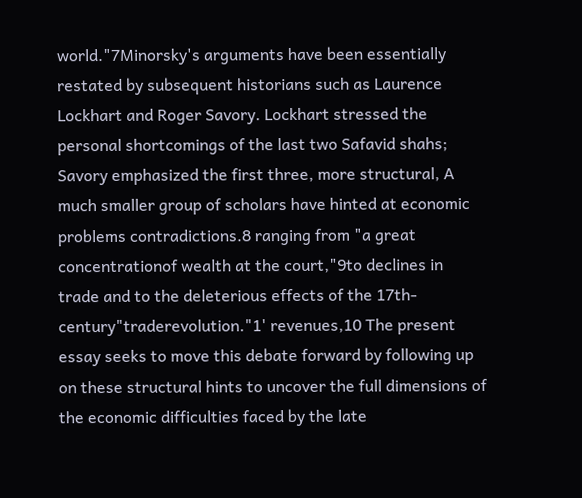world."7Minorsky's arguments have been essentially restated by subsequent historians such as Laurence Lockhart and Roger Savory. Lockhart stressed the personal shortcomings of the last two Safavid shahs; Savory emphasized the first three, more structural, A much smaller group of scholars have hinted at economic problems contradictions.8 ranging from "a great concentrationof wealth at the court,"9to declines in trade and to the deleterious effects of the 17th-century"traderevolution."1' revenues,10 The present essay seeks to move this debate forward by following up on these structural hints to uncover the full dimensions of the economic difficulties faced by the late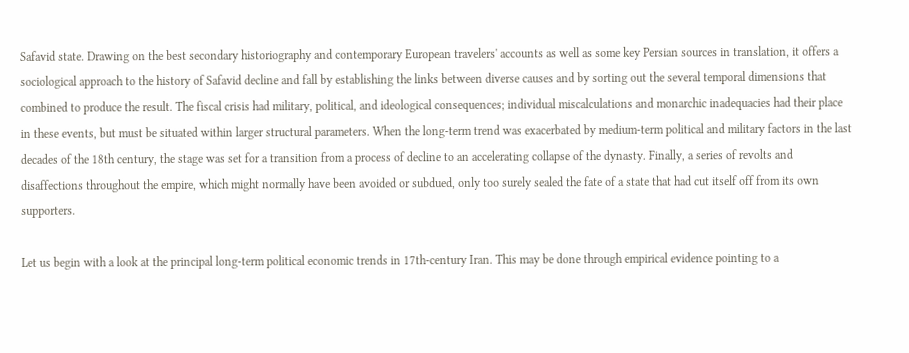Safavid state. Drawing on the best secondary historiography and contemporary European travelers' accounts as well as some key Persian sources in translation, it offers a sociological approach to the history of Safavid decline and fall by establishing the links between diverse causes and by sorting out the several temporal dimensions that combined to produce the result. The fiscal crisis had military, political, and ideological consequences; individual miscalculations and monarchic inadequacies had their place in these events, but must be situated within larger structural parameters. When the long-term trend was exacerbated by medium-term political and military factors in the last decades of the 18th century, the stage was set for a transition from a process of decline to an accelerating collapse of the dynasty. Finally, a series of revolts and disaffections throughout the empire, which might normally have been avoided or subdued, only too surely sealed the fate of a state that had cut itself off from its own supporters.

Let us begin with a look at the principal long-term political economic trends in 17th-century Iran. This may be done through empirical evidence pointing to a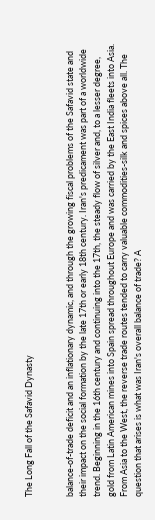The Long Fall of the Safavid Dynasty


balance-of-trade deficit and an inflationary dynamic, and through the growing fiscal problems of the Safavid state and their impact on the social formation by the late 17th or early 18th century. Iran's predicament was part of a worldwide trend. Beginning in the 16th century and continuing into the 17th, the steady flow of silver and, to a lesser degree, gold from Latin American mines into Spain spread throughout Europe and was carried by the East India fleets into Asia. From Asia to the West, the reverse trade routes tended to carry valuable commodities-silk and spices above all. The question that arises is what was Iran's overall balance of trade? A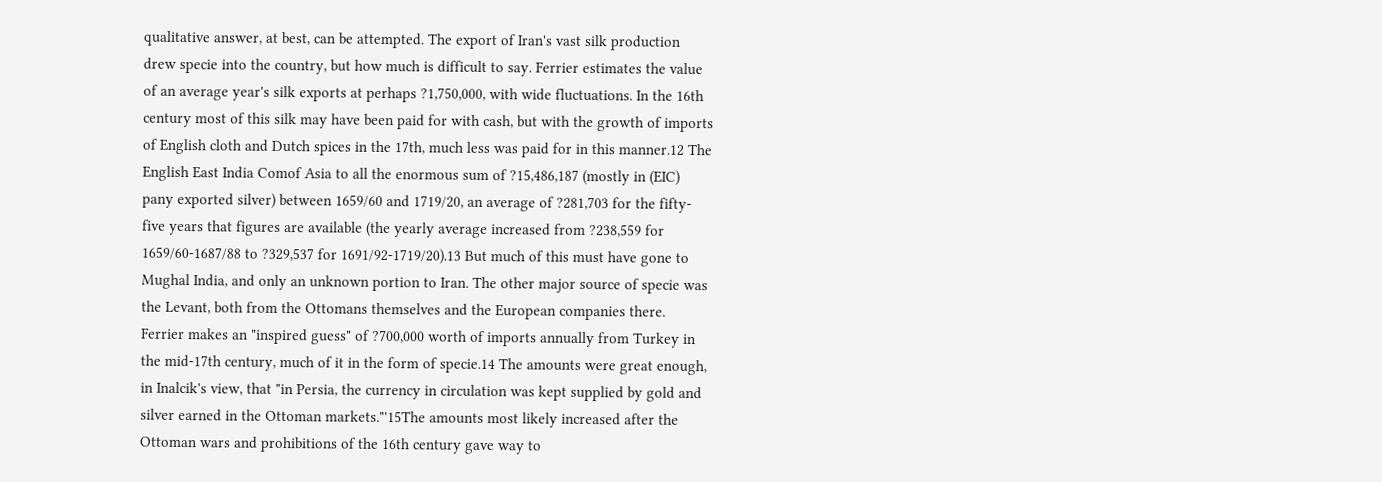qualitative answer, at best, can be attempted. The export of Iran's vast silk production drew specie into the country, but how much is difficult to say. Ferrier estimates the value of an average year's silk exports at perhaps ?1,750,000, with wide fluctuations. In the 16th century most of this silk may have been paid for with cash, but with the growth of imports of English cloth and Dutch spices in the 17th, much less was paid for in this manner.12 The English East India Comof Asia to all the enormous sum of ?15,486,187 (mostly in (EIC) pany exported silver) between 1659/60 and 1719/20, an average of ?281,703 for the fifty-five years that figures are available (the yearly average increased from ?238,559 for 1659/60-1687/88 to ?329,537 for 1691/92-1719/20).13 But much of this must have gone to Mughal India, and only an unknown portion to Iran. The other major source of specie was the Levant, both from the Ottomans themselves and the European companies there. Ferrier makes an "inspired guess" of ?700,000 worth of imports annually from Turkey in the mid-17th century, much of it in the form of specie.14 The amounts were great enough, in Inalcik's view, that "in Persia, the currency in circulation was kept supplied by gold and silver earned in the Ottoman markets."'15The amounts most likely increased after the Ottoman wars and prohibitions of the 16th century gave way to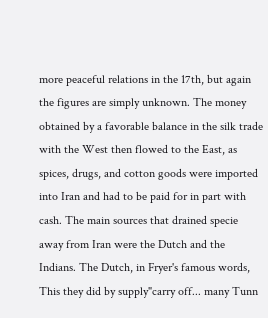more peaceful relations in the 17th, but again the figures are simply unknown. The money obtained by a favorable balance in the silk trade with the West then flowed to the East, as spices, drugs, and cotton goods were imported into Iran and had to be paid for in part with cash. The main sources that drained specie away from Iran were the Dutch and the Indians. The Dutch, in Fryer's famous words, This they did by supply"carry off... many Tunn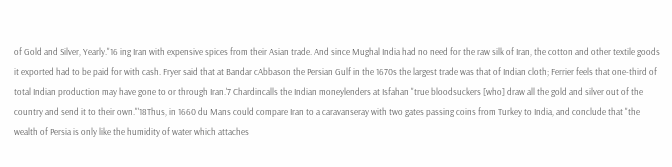of Gold and Silver, Yearly."16 ing Iran with expensive spices from their Asian trade. And since Mughal India had no need for the raw silk of Iran, the cotton and other textile goods it exported had to be paid for with cash. Fryer said that at Bandar cAbbason the Persian Gulf in the 1670s the largest trade was that of Indian cloth; Ferrier feels that one-third of total Indian production may have gone to or through Iran.'7 Chardincalls the Indian moneylenders at Isfahan "true bloodsuckers [who] draw all the gold and silver out of the country and send it to their own."'18Thus, in 1660 du Mans could compare Iran to a caravanseray with two gates passing coins from Turkey to India, and conclude that "the wealth of Persia is only like the humidity of water which attaches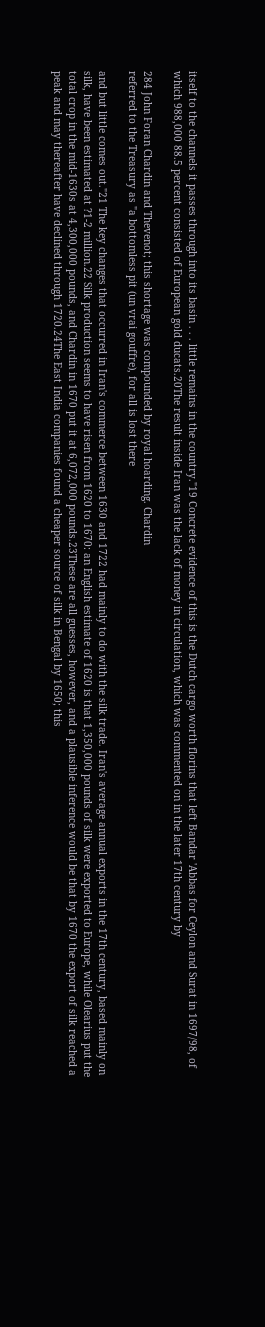itself to the channels it passes through into its basin . . . little remains in the country."19 Concrete evidence of this is the Dutch cargo worth florins that left Bandar 'Abbas for Ceylon and Surat in 1697/98, of which 988,000 88.5 percent consisted of European gold ducats.20The result inside Iran was the lack of money in circulation, which was commented on in the later 17th century by

284 John Foran Chardin and Thevenot; this shortage was compounded by royal hoarding. Chardin
referred to the Treasury as "a bottomless pit (un vrai gouffre), for all is lost there

and but little comes out."21 The key changes that occurred in Iran's commerce between 1630 and 1722 had mainly to do with the silk trade. Iran's average annual exports in the 17th century, based mainly on silk, have been estimated at ?1-2 million.22 Silk production seems to have risen from 1620 to 1670: an English estimate of 1620 is that 1,350,000 pounds of silk were exported to Europe, while Olearius put the total crop in the mid-1630s at 4,300,000 pounds, and Chardin in 1670 put it at 6,072,000 pounds.23These are all guesses, however, and a plausible inference would be that by 1670 the export of silk reached a peak and may thereafter have declined through 1720.24The East India companies found a cheaper source of silk in Bengal by 1650; this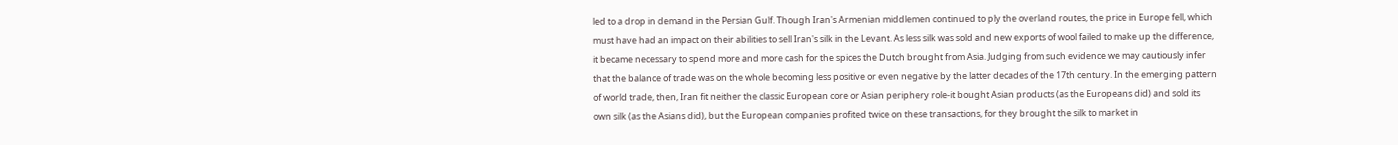led to a drop in demand in the Persian Gulf. Though Iran's Armenian middlemen continued to ply the overland routes, the price in Europe fell, which must have had an impact on their abilities to sell Iran's silk in the Levant. As less silk was sold and new exports of wool failed to make up the difference, it became necessary to spend more and more cash for the spices the Dutch brought from Asia. Judging from such evidence we may cautiously infer that the balance of trade was on the whole becoming less positive or even negative by the latter decades of the 17th century. In the emerging pattern of world trade, then, Iran fit neither the classic European core or Asian periphery role-it bought Asian products (as the Europeans did) and sold its own silk (as the Asians did), but the European companies profited twice on these transactions, for they brought the silk to market in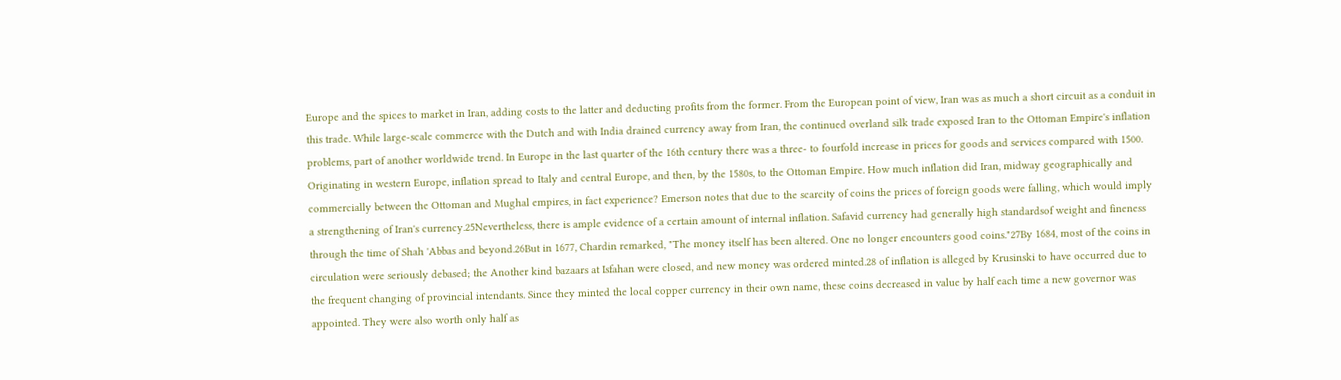Europe and the spices to market in Iran, adding costs to the latter and deducting profits from the former. From the European point of view, Iran was as much a short circuit as a conduit in this trade. While large-scale commerce with the Dutch and with India drained currency away from Iran, the continued overland silk trade exposed Iran to the Ottoman Empire's inflation problems, part of another worldwide trend. In Europe in the last quarter of the 16th century there was a three- to fourfold increase in prices for goods and services compared with 1500. Originating in western Europe, inflation spread to Italy and central Europe, and then, by the 1580s, to the Ottoman Empire. How much inflation did Iran, midway geographically and commercially between the Ottoman and Mughal empires, in fact experience? Emerson notes that due to the scarcity of coins the prices of foreign goods were falling, which would imply a strengthening of Iran's currency.25Nevertheless, there is ample evidence of a certain amount of internal inflation. Safavid currency had generally high standardsof weight and fineness through the time of Shah 'Abbas and beyond.26But in 1677, Chardin remarked, "The money itself has been altered. One no longer encounters good coins."27By 1684, most of the coins in circulation were seriously debased; the Another kind bazaars at Isfahan were closed, and new money was ordered minted.28 of inflation is alleged by Krusinski to have occurred due to the frequent changing of provincial intendants. Since they minted the local copper currency in their own name, these coins decreased in value by half each time a new governor was appointed. They were also worth only half as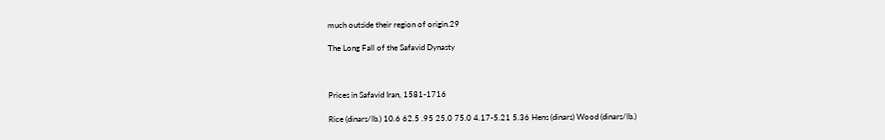much outside their region of origin.29

The Long Fall of the Safavid Dynasty



Prices in Safavid Iran, 1581-1716

Rice (dinars/lb.) 10.6 62.5 .95 25.0 75.0 4.17-5.21 5.36 Hens (dinars) Wood (dinars/lb.)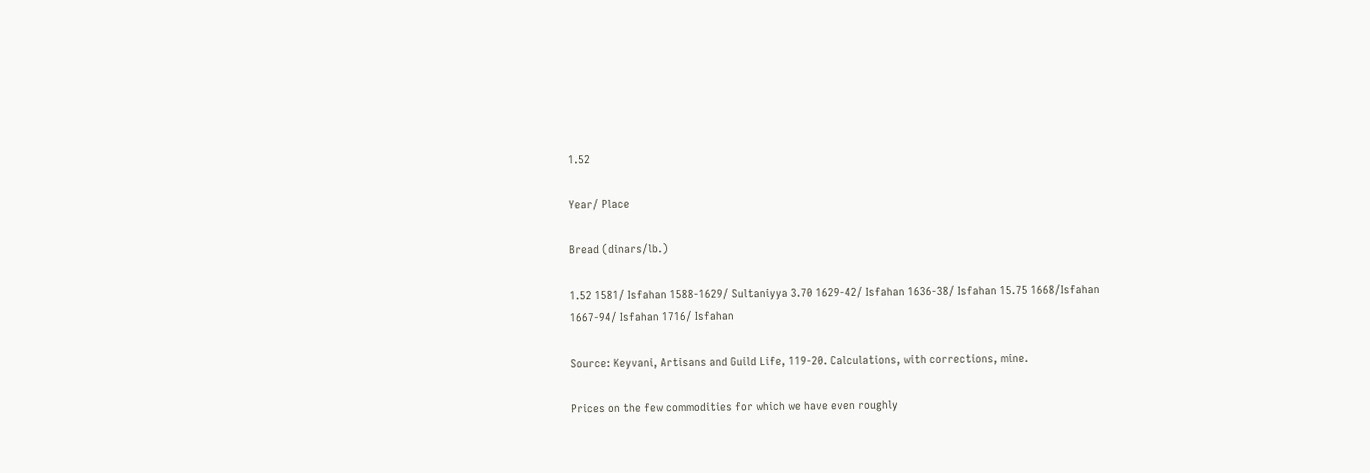1.52

Year/ Place

Bread (dinars/lb.)

1.52 1581/ Isfahan 1588-1629/ Sultaniyya 3.70 1629-42/ Isfahan 1636-38/ Isfahan 15.75 1668/Isfahan 1667-94/ Isfahan 1716/ Isfahan

Source: Keyvani, Artisans and Guild Life, 119-20. Calculations, with corrections, mine.

Prices on the few commodities for which we have even roughly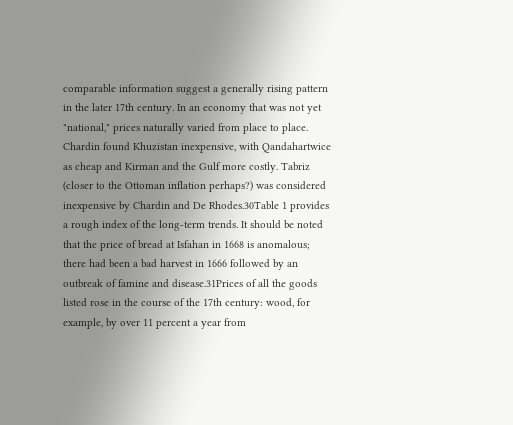comparable information suggest a generally rising pattern in the later 17th century. In an economy that was not yet "national," prices naturally varied from place to place. Chardin found Khuzistan inexpensive, with Qandahartwice as cheap and Kirman and the Gulf more costly. Tabriz (closer to the Ottoman inflation perhaps?) was considered inexpensive by Chardin and De Rhodes.30Table 1 provides a rough index of the long-term trends. It should be noted that the price of bread at Isfahan in 1668 is anomalous; there had been a bad harvest in 1666 followed by an outbreak of famine and disease.31Prices of all the goods listed rose in the course of the 17th century: wood, for example, by over 11 percent a year from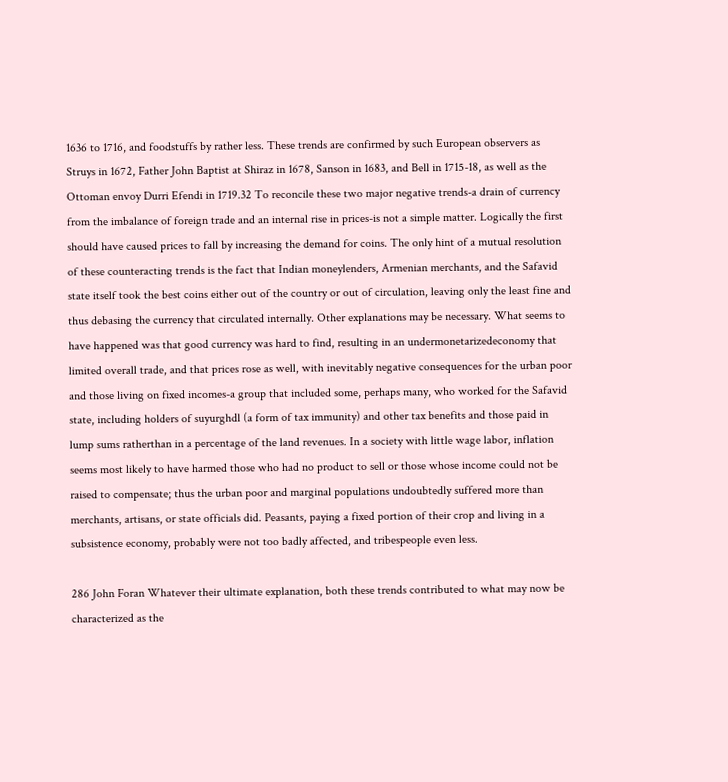1636 to 1716, and foodstuffs by rather less. These trends are confirmed by such European observers as Struys in 1672, Father John Baptist at Shiraz in 1678, Sanson in 1683, and Bell in 1715-18, as well as the Ottoman envoy Durri Efendi in 1719.32 To reconcile these two major negative trends-a drain of currency from the imbalance of foreign trade and an internal rise in prices-is not a simple matter. Logically the first should have caused prices to fall by increasing the demand for coins. The only hint of a mutual resolution of these counteracting trends is the fact that Indian moneylenders, Armenian merchants, and the Safavid state itself took the best coins either out of the country or out of circulation, leaving only the least fine and thus debasing the currency that circulated internally. Other explanations may be necessary. What seems to have happened was that good currency was hard to find, resulting in an undermonetarizedeconomy that limited overall trade, and that prices rose as well, with inevitably negative consequences for the urban poor and those living on fixed incomes-a group that included some, perhaps many, who worked for the Safavid state, including holders of suyurghdl (a form of tax immunity) and other tax benefits and those paid in lump sums ratherthan in a percentage of the land revenues. In a society with little wage labor, inflation seems most likely to have harmed those who had no product to sell or those whose income could not be raised to compensate; thus the urban poor and marginal populations undoubtedly suffered more than merchants, artisans, or state officials did. Peasants, paying a fixed portion of their crop and living in a subsistence economy, probably were not too badly affected, and tribespeople even less.

286 John Foran Whatever their ultimate explanation, both these trends contributed to what may now be characterized as the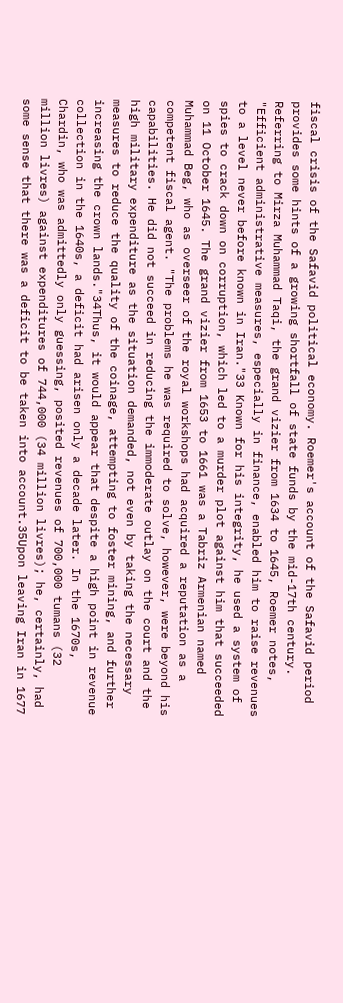fiscal crisis of the Safavid political economy. Roemer's account of the Safavid period provides some hints of a growing shortfall of state funds by the mid-17th century. Referring to Mirza Muhammad Taqi, the grand vizier from 1634 to 1645, Roemer notes, "Efficient administrative measures, especially in finance, enabled him to raise revenues to a level never before known in Iran."33 Known for his integrity, he used a system of spies to crack down on corruption, which led to a murder plot against him that succeeded on 11 October 1645. The grand vizier from 1653 to 1661 was a Tabriz Armenian named Muhammad Beg, who as overseer of the royal workshops had acquired a reputation as a competent fiscal agent. "The problems he was required to solve, however, were beyond his capabilities. He did not succeed in reducing the immoderate outlay on the court and the high military expenditure as the situation demanded, not even by taking the necessary measures to reduce the quality of the coinage, attempting to foster mining, and further increasing the crown lands."34Thus, it would appear that despite a high point in revenue collection in the 1640s, a deficit had arisen only a decade later. In the 1670s, Chardin, who was admittedly only guessing, posited revenues of 700,000 tumans (32 million livres) against expenditures of 744,000 (34 million livres); he, certainly, had some sense that there was a deficit to be taken into account.35Upon leaving Iran in 1677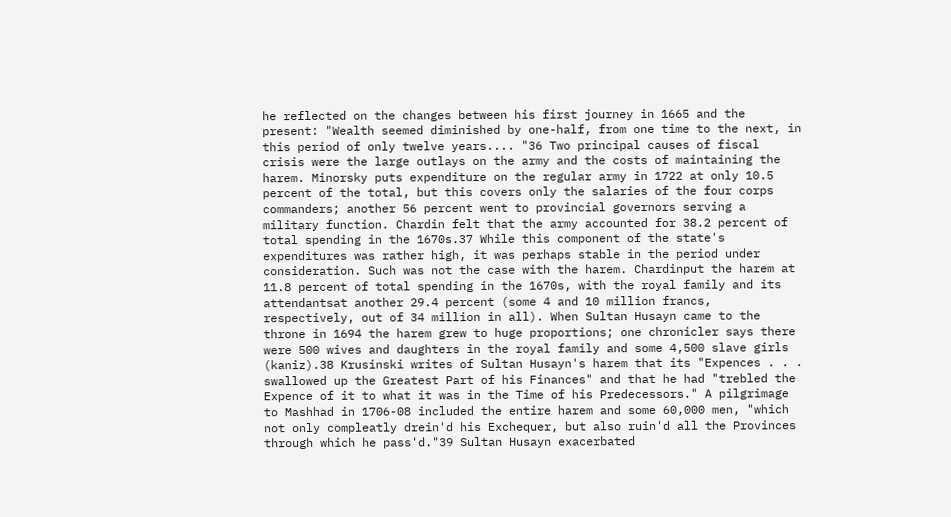he reflected on the changes between his first journey in 1665 and the present: "Wealth seemed diminished by one-half, from one time to the next, in this period of only twelve years.... "36 Two principal causes of fiscal crisis were the large outlays on the army and the costs of maintaining the harem. Minorsky puts expenditure on the regular army in 1722 at only 10.5 percent of the total, but this covers only the salaries of the four corps commanders; another 56 percent went to provincial governors serving a military function. Chardin felt that the army accounted for 38.2 percent of total spending in the 1670s.37 While this component of the state's expenditures was rather high, it was perhaps stable in the period under consideration. Such was not the case with the harem. Chardinput the harem at 11.8 percent of total spending in the 1670s, with the royal family and its attendantsat another 29.4 percent (some 4 and 10 million francs, respectively, out of 34 million in all). When Sultan Husayn came to the throne in 1694 the harem grew to huge proportions; one chronicler says there were 500 wives and daughters in the royal family and some 4,500 slave girls (kaniz).38 Krusinski writes of Sultan Husayn's harem that its "Expences . . . swallowed up the Greatest Part of his Finances" and that he had "trebled the Expence of it to what it was in the Time of his Predecessors." A pilgrimage to Mashhad in 1706-08 included the entire harem and some 60,000 men, "which not only compleatly drein'd his Exchequer, but also ruin'd all the Provinces through which he pass'd."39 Sultan Husayn exacerbated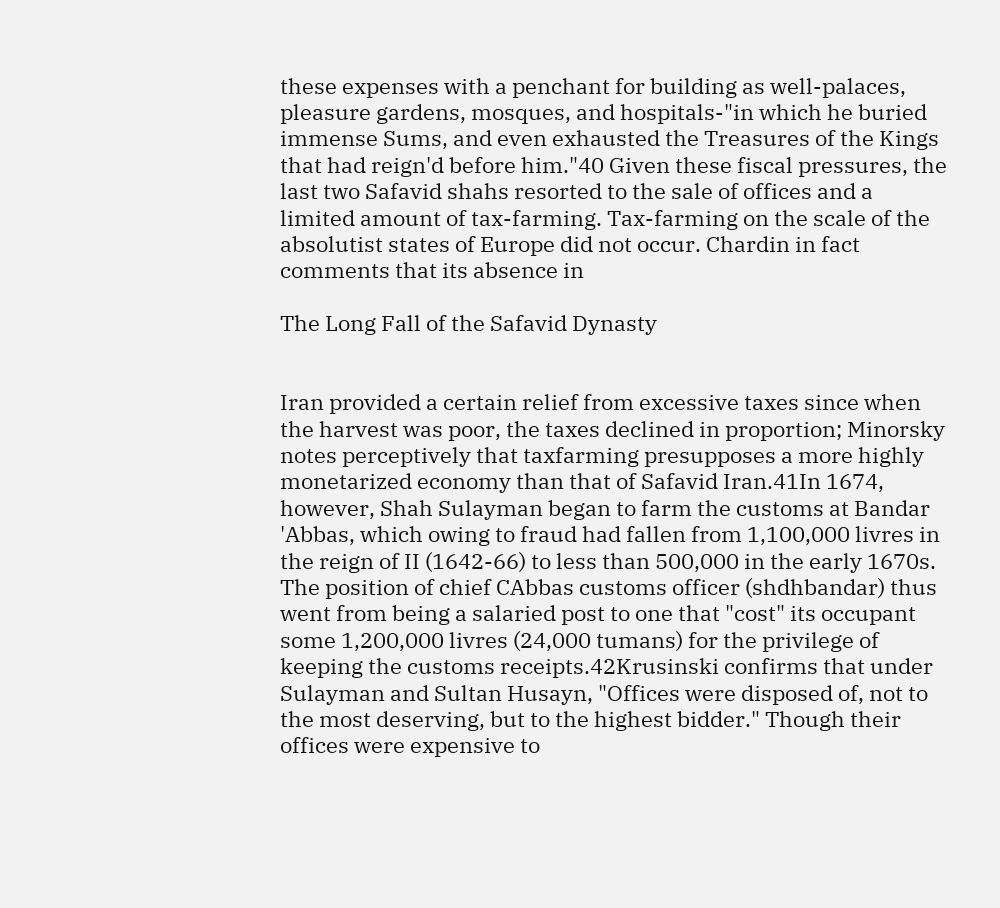these expenses with a penchant for building as well-palaces, pleasure gardens, mosques, and hospitals-"in which he buried immense Sums, and even exhausted the Treasures of the Kings that had reign'd before him."40 Given these fiscal pressures, the last two Safavid shahs resorted to the sale of offices and a limited amount of tax-farming. Tax-farming on the scale of the absolutist states of Europe did not occur. Chardin in fact comments that its absence in

The Long Fall of the Safavid Dynasty


Iran provided a certain relief from excessive taxes since when the harvest was poor, the taxes declined in proportion; Minorsky notes perceptively that taxfarming presupposes a more highly monetarized economy than that of Safavid Iran.41In 1674, however, Shah Sulayman began to farm the customs at Bandar 'Abbas, which owing to fraud had fallen from 1,100,000 livres in the reign of II (1642-66) to less than 500,000 in the early 1670s. The position of chief CAbbas customs officer (shdhbandar) thus went from being a salaried post to one that "cost" its occupant some 1,200,000 livres (24,000 tumans) for the privilege of keeping the customs receipts.42Krusinski confirms that under Sulayman and Sultan Husayn, "Offices were disposed of, not to the most deserving, but to the highest bidder." Though their offices were expensive to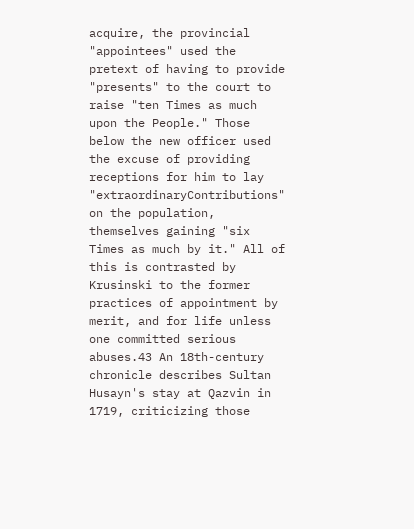acquire, the provincial "appointees" used the pretext of having to provide "presents" to the court to raise "ten Times as much upon the People." Those below the new officer used the excuse of providing receptions for him to lay "extraordinaryContributions" on the population, themselves gaining "six Times as much by it." All of this is contrasted by Krusinski to the former practices of appointment by merit, and for life unless one committed serious abuses.43 An 18th-century chronicle describes Sultan Husayn's stay at Qazvin in 1719, criticizing those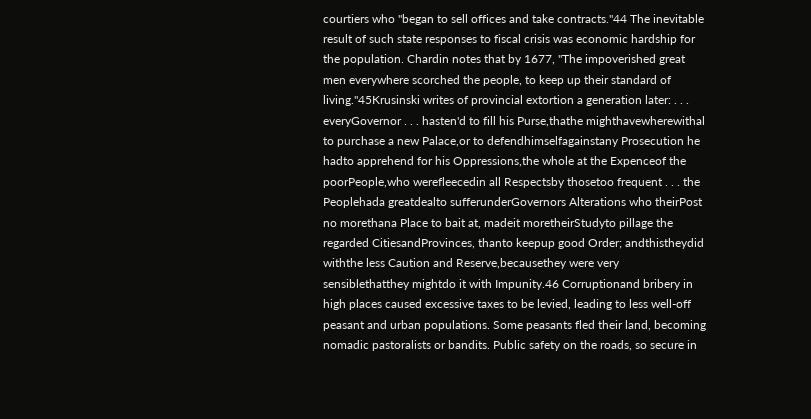courtiers who "began to sell offices and take contracts."44 The inevitable result of such state responses to fiscal crisis was economic hardship for the population. Chardin notes that by 1677, "The impoverished great men everywhere scorched the people, to keep up their standard of living."45Krusinski writes of provincial extortion a generation later: . . . everyGovernor . . . hasten'd to fill his Purse,thathe mighthavewherewithal to purchase a new Palace,or to defendhimselfagainstany Prosecution he hadto apprehend for his Oppressions,the whole at the Expenceof the poorPeople,who werefleecedin all Respectsby thosetoo frequent . . . the Peoplehada greatdealto sufferunderGovernors Alterations who theirPost no morethana Place to bait at, madeit moretheirStudyto pillage the regarded CitiesandProvinces, thanto keepup good Order; andthistheydid withthe less Caution and Reserve,becausethey were very sensiblethatthey mightdo it with Impunity.46 Corruptionand bribery in high places caused excessive taxes to be levied, leading to less well-off peasant and urban populations. Some peasants fled their land, becoming nomadic pastoralists or bandits. Public safety on the roads, so secure in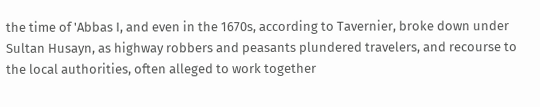the time of 'Abbas I, and even in the 1670s, according to Tavernier, broke down under Sultan Husayn, as highway robbers and peasants plundered travelers, and recourse to the local authorities, often alleged to work together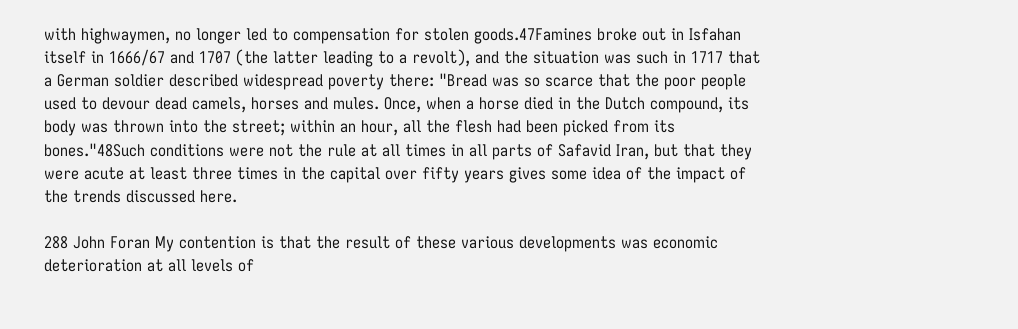with highwaymen, no longer led to compensation for stolen goods.47Famines broke out in Isfahan itself in 1666/67 and 1707 (the latter leading to a revolt), and the situation was such in 1717 that a German soldier described widespread poverty there: "Bread was so scarce that the poor people used to devour dead camels, horses and mules. Once, when a horse died in the Dutch compound, its body was thrown into the street; within an hour, all the flesh had been picked from its bones."48Such conditions were not the rule at all times in all parts of Safavid Iran, but that they were acute at least three times in the capital over fifty years gives some idea of the impact of the trends discussed here.

288 John Foran My contention is that the result of these various developments was economic deterioration at all levels of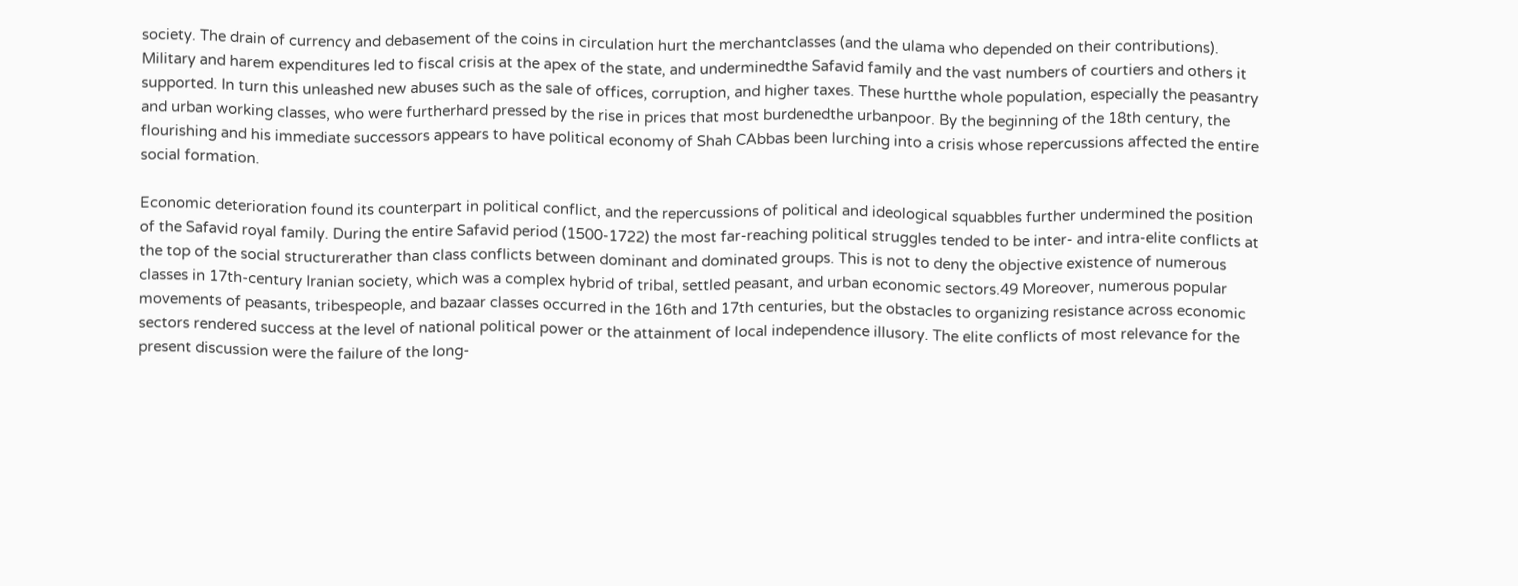society. The drain of currency and debasement of the coins in circulation hurt the merchantclasses (and the ulama who depended on their contributions). Military and harem expenditures led to fiscal crisis at the apex of the state, and underminedthe Safavid family and the vast numbers of courtiers and others it supported. In turn this unleashed new abuses such as the sale of offices, corruption, and higher taxes. These hurtthe whole population, especially the peasantry and urban working classes, who were furtherhard pressed by the rise in prices that most burdenedthe urbanpoor. By the beginning of the 18th century, the flourishing and his immediate successors appears to have political economy of Shah CAbbas been lurching into a crisis whose repercussions affected the entire social formation.

Economic deterioration found its counterpart in political conflict, and the repercussions of political and ideological squabbles further undermined the position of the Safavid royal family. During the entire Safavid period (1500-1722) the most far-reaching political struggles tended to be inter- and intra-elite conflicts at the top of the social structurerather than class conflicts between dominant and dominated groups. This is not to deny the objective existence of numerous classes in 17th-century Iranian society, which was a complex hybrid of tribal, settled peasant, and urban economic sectors.49 Moreover, numerous popular movements of peasants, tribespeople, and bazaar classes occurred in the 16th and 17th centuries, but the obstacles to organizing resistance across economic sectors rendered success at the level of national political power or the attainment of local independence illusory. The elite conflicts of most relevance for the present discussion were the failure of the long-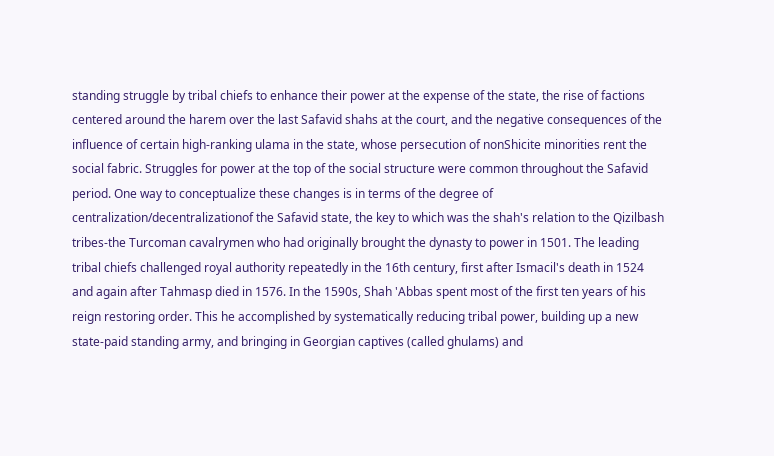standing struggle by tribal chiefs to enhance their power at the expense of the state, the rise of factions centered around the harem over the last Safavid shahs at the court, and the negative consequences of the influence of certain high-ranking ulama in the state, whose persecution of nonShicite minorities rent the social fabric. Struggles for power at the top of the social structure were common throughout the Safavid period. One way to conceptualize these changes is in terms of the degree of centralization/decentralizationof the Safavid state, the key to which was the shah's relation to the Qizilbash tribes-the Turcoman cavalrymen who had originally brought the dynasty to power in 1501. The leading tribal chiefs challenged royal authority repeatedly in the 16th century, first after Ismacil's death in 1524 and again after Tahmasp died in 1576. In the 1590s, Shah 'Abbas spent most of the first ten years of his reign restoring order. This he accomplished by systematically reducing tribal power, building up a new state-paid standing army, and bringing in Georgian captives (called ghulams) and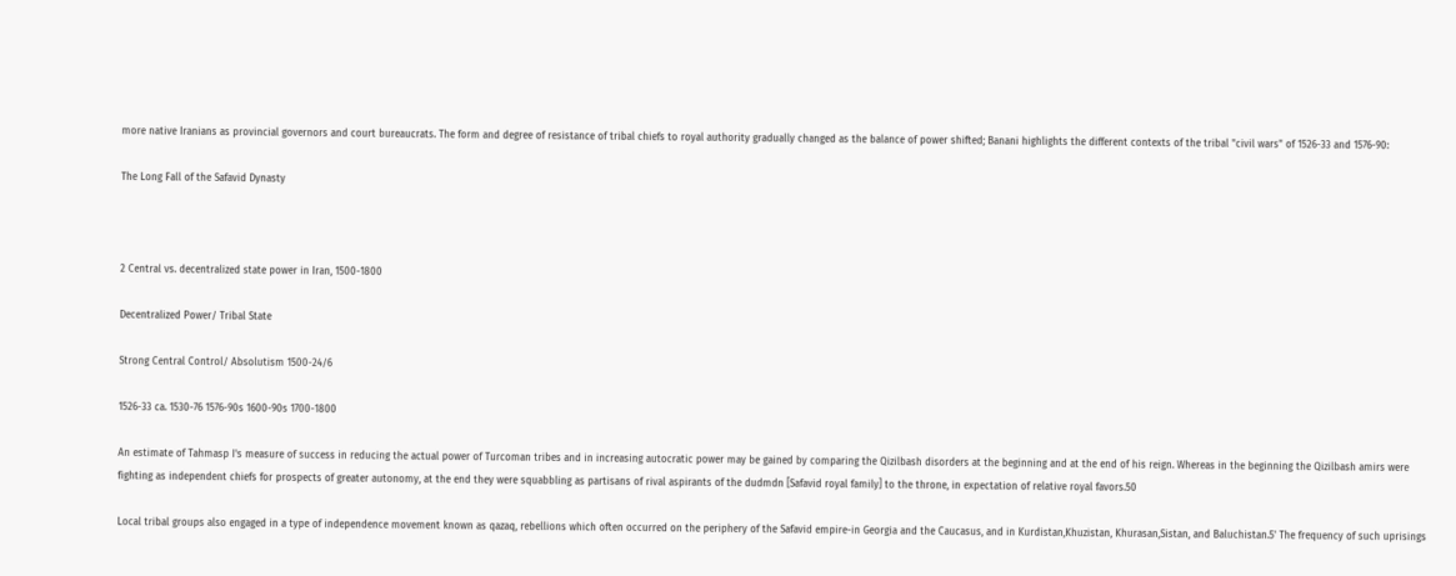more native Iranians as provincial governors and court bureaucrats. The form and degree of resistance of tribal chiefs to royal authority gradually changed as the balance of power shifted; Banani highlights the different contexts of the tribal "civil wars" of 1526-33 and 1576-90:

The Long Fall of the Safavid Dynasty



2 Central vs. decentralized state power in Iran, 1500-1800

Decentralized Power/ Tribal State

Strong Central Control/ Absolutism 1500-24/6

1526-33 ca. 1530-76 1576-90s 1600-90s 1700-1800

An estimate of Tahmasp I's measure of success in reducing the actual power of Turcoman tribes and in increasing autocratic power may be gained by comparing the Qizilbash disorders at the beginning and at the end of his reign. Whereas in the beginning the Qizilbash amirs were fighting as independent chiefs for prospects of greater autonomy, at the end they were squabbling as partisans of rival aspirants of the dudmdn [Safavid royal family] to the throne, in expectation of relative royal favors.50

Local tribal groups also engaged in a type of independence movement known as qazaq, rebellions which often occurred on the periphery of the Safavid empire-in Georgia and the Caucasus, and in Kurdistan,Khuzistan, Khurasan,Sistan, and Baluchistan.5' The frequency of such uprisings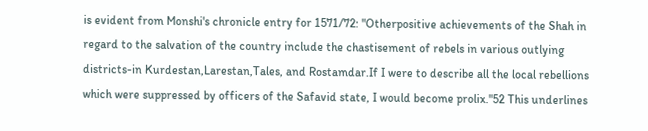is evident from Monshi's chronicle entry for 1571/72: "Otherpositive achievements of the Shah in regard to the salvation of the country include the chastisement of rebels in various outlying districts-in Kurdestan,Larestan,Tales, and Rostamdar.If I were to describe all the local rebellions which were suppressed by officers of the Safavid state, I would become prolix."52 This underlines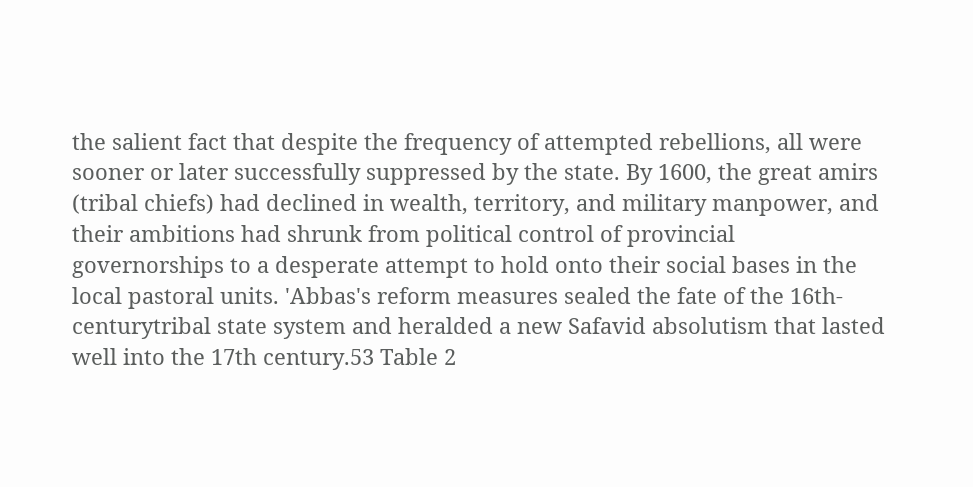the salient fact that despite the frequency of attempted rebellions, all were sooner or later successfully suppressed by the state. By 1600, the great amirs (tribal chiefs) had declined in wealth, territory, and military manpower, and their ambitions had shrunk from political control of provincial governorships to a desperate attempt to hold onto their social bases in the local pastoral units. 'Abbas's reform measures sealed the fate of the 16th-centurytribal state system and heralded a new Safavid absolutism that lasted well into the 17th century.53 Table 2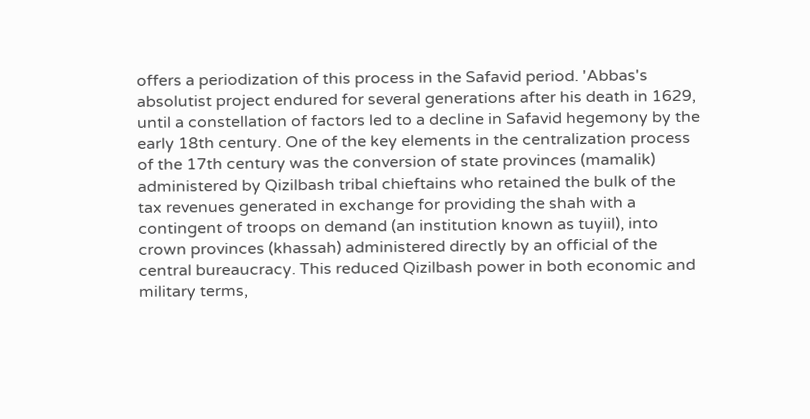offers a periodization of this process in the Safavid period. 'Abbas's absolutist project endured for several generations after his death in 1629, until a constellation of factors led to a decline in Safavid hegemony by the early 18th century. One of the key elements in the centralization process of the 17th century was the conversion of state provinces (mamalik) administered by Qizilbash tribal chieftains who retained the bulk of the tax revenues generated in exchange for providing the shah with a contingent of troops on demand (an institution known as tuyiil), into crown provinces (khassah) administered directly by an official of the central bureaucracy. This reduced Qizilbash power in both economic and military terms,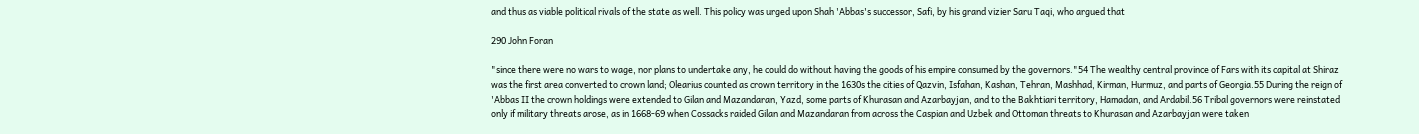and thus as viable political rivals of the state as well. This policy was urged upon Shah 'Abbas's successor, Safi, by his grand vizier Saru Taqi, who argued that

290 John Foran

"since there were no wars to wage, nor plans to undertake any, he could do without having the goods of his empire consumed by the governors."54 The wealthy central province of Fars with its capital at Shiraz was the first area converted to crown land; Olearius counted as crown territory in the 1630s the cities of Qazvin, Isfahan, Kashan, Tehran, Mashhad, Kirman, Hurmuz, and parts of Georgia.55 During the reign of 'Abbas II the crown holdings were extended to Gilan and Mazandaran, Yazd, some parts of Khurasan and Azarbayjan, and to the Bakhtiari territory, Hamadan, and Ardabil.56 Tribal governors were reinstated only if military threats arose, as in 1668-69 when Cossacks raided Gilan and Mazandaran from across the Caspian and Uzbek and Ottoman threats to Khurasan and Azarbayjan were taken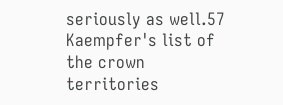seriously as well.57 Kaempfer's list of the crown territories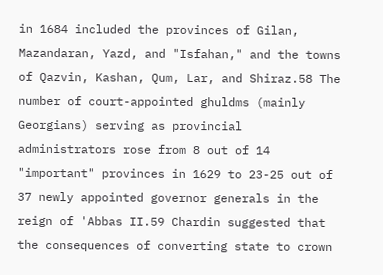in 1684 included the provinces of Gilan, Mazandaran, Yazd, and "Isfahan," and the towns of Qazvin, Kashan, Qum, Lar, and Shiraz.58 The number of court-appointed ghuldms (mainly Georgians) serving as provincial administrators rose from 8 out of 14 "important" provinces in 1629 to 23-25 out of 37 newly appointed governor generals in the reign of 'Abbas II.59 Chardin suggested that the consequences of converting state to crown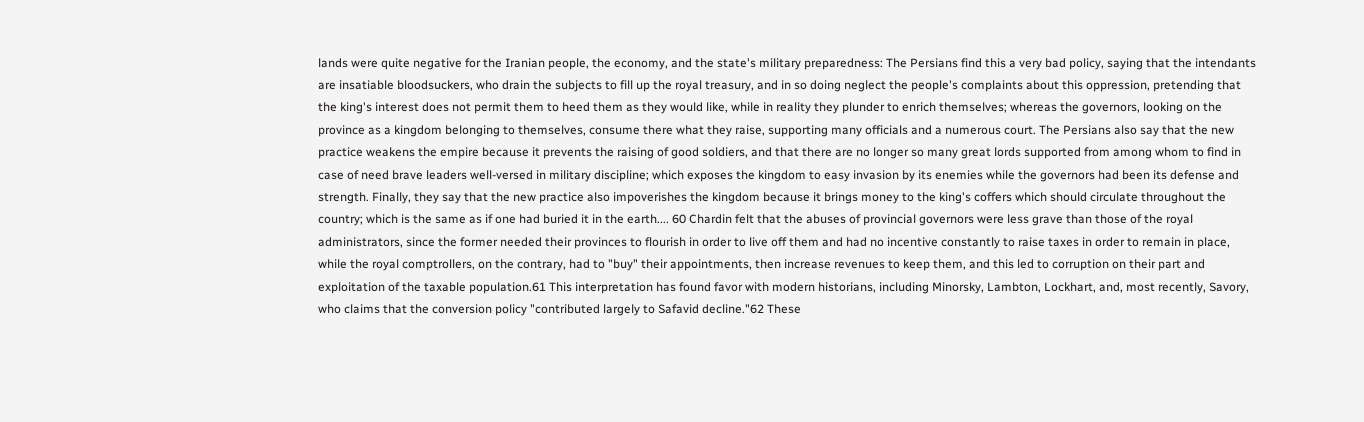lands were quite negative for the Iranian people, the economy, and the state's military preparedness: The Persians find this a very bad policy, saying that the intendants are insatiable bloodsuckers, who drain the subjects to fill up the royal treasury, and in so doing neglect the people's complaints about this oppression, pretending that the king's interest does not permit them to heed them as they would like, while in reality they plunder to enrich themselves; whereas the governors, looking on the province as a kingdom belonging to themselves, consume there what they raise, supporting many officials and a numerous court. The Persians also say that the new practice weakens the empire because it prevents the raising of good soldiers, and that there are no longer so many great lords supported from among whom to find in case of need brave leaders well-versed in military discipline; which exposes the kingdom to easy invasion by its enemies while the governors had been its defense and strength. Finally, they say that the new practice also impoverishes the kingdom because it brings money to the king's coffers which should circulate throughout the country; which is the same as if one had buried it in the earth.... 60 Chardin felt that the abuses of provincial governors were less grave than those of the royal administrators, since the former needed their provinces to flourish in order to live off them and had no incentive constantly to raise taxes in order to remain in place, while the royal comptrollers, on the contrary, had to "buy" their appointments, then increase revenues to keep them, and this led to corruption on their part and exploitation of the taxable population.61 This interpretation has found favor with modern historians, including Minorsky, Lambton, Lockhart, and, most recently, Savory, who claims that the conversion policy "contributed largely to Safavid decline."62 These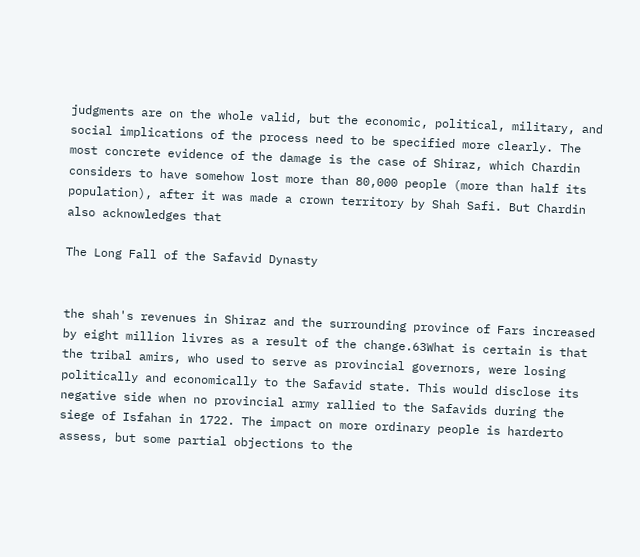judgments are on the whole valid, but the economic, political, military, and social implications of the process need to be specified more clearly. The most concrete evidence of the damage is the case of Shiraz, which Chardin considers to have somehow lost more than 80,000 people (more than half its population), after it was made a crown territory by Shah Safi. But Chardin also acknowledges that

The Long Fall of the Safavid Dynasty


the shah's revenues in Shiraz and the surrounding province of Fars increased by eight million livres as a result of the change.63What is certain is that the tribal amirs, who used to serve as provincial governors, were losing politically and economically to the Safavid state. This would disclose its negative side when no provincial army rallied to the Safavids during the siege of Isfahan in 1722. The impact on more ordinary people is harderto assess, but some partial objections to the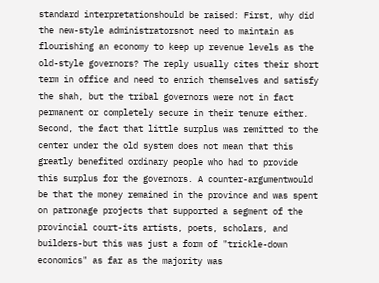standard interpretationshould be raised: First, why did the new-style administratorsnot need to maintain as flourishing an economy to keep up revenue levels as the old-style governors? The reply usually cites their short term in office and need to enrich themselves and satisfy the shah, but the tribal governors were not in fact permanent or completely secure in their tenure either. Second, the fact that little surplus was remitted to the center under the old system does not mean that this greatly benefited ordinary people who had to provide this surplus for the governors. A counter-argumentwould be that the money remained in the province and was spent on patronage projects that supported a segment of the provincial court-its artists, poets, scholars, and builders-but this was just a form of "trickle-down economics" as far as the majority was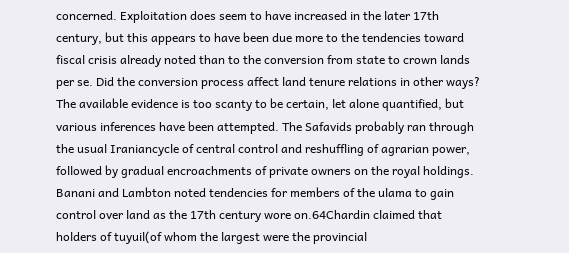concerned. Exploitation does seem to have increased in the later 17th century, but this appears to have been due more to the tendencies toward fiscal crisis already noted than to the conversion from state to crown lands per se. Did the conversion process affect land tenure relations in other ways? The available evidence is too scanty to be certain, let alone quantified, but various inferences have been attempted. The Safavids probably ran through the usual Iraniancycle of central control and reshuffling of agrarian power, followed by gradual encroachments of private owners on the royal holdings. Banani and Lambton noted tendencies for members of the ulama to gain control over land as the 17th century wore on.64Chardin claimed that holders of tuyuil(of whom the largest were the provincial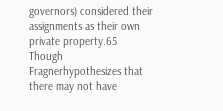governors) considered their assignments as their own private property.65 Though Fragnerhypothesizes that there may not have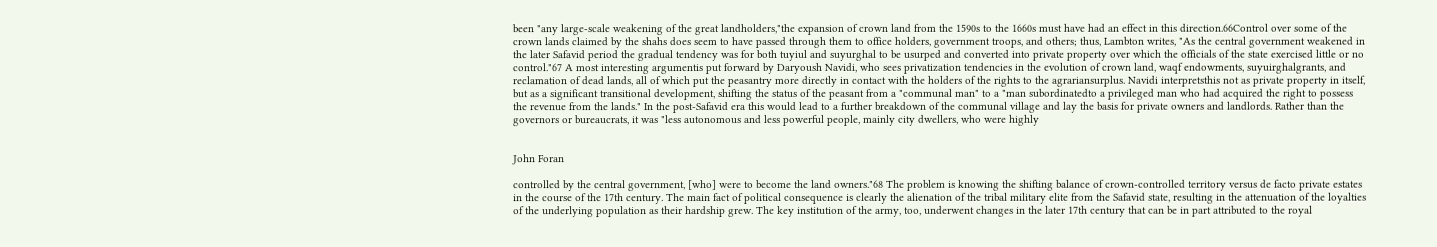been "any large-scale weakening of the great landholders,"the expansion of crown land from the 1590s to the 1660s must have had an effect in this direction.66Control over some of the crown lands claimed by the shahs does seem to have passed through them to office holders, government troops, and others; thus, Lambton writes, "As the central government weakened in the later Safavid period the gradual tendency was for both tuyiul and suyurghal to be usurped and converted into private property over which the officials of the state exercised little or no control."67 A most interesting argumentis put forward by Daryoush Navidi, who sees privatization tendencies in the evolution of crown land, waqf endowments, suyuirghalgrants, and reclamation of dead lands, all of which put the peasantry more directly in contact with the holders of the rights to the agrariansurplus. Navidi interpretsthis not as private property in itself, but as a significant transitional development, shifting the status of the peasant from a "communal man" to a "man subordinatedto a privileged man who had acquired the right to possess the revenue from the lands." In the post-Safavid era this would lead to a further breakdown of the communal village and lay the basis for private owners and landlords. Rather than the governors or bureaucrats, it was "less autonomous and less powerful people, mainly city dwellers, who were highly


John Foran

controlled by the central government, [who] were to become the land owners."68 The problem is knowing the shifting balance of crown-controlled territory versus de facto private estates in the course of the 17th century. The main fact of political consequence is clearly the alienation of the tribal military elite from the Safavid state, resulting in the attenuation of the loyalties of the underlying population as their hardship grew. The key institution of the army, too, underwent changes in the later 17th century that can be in part attributed to the royal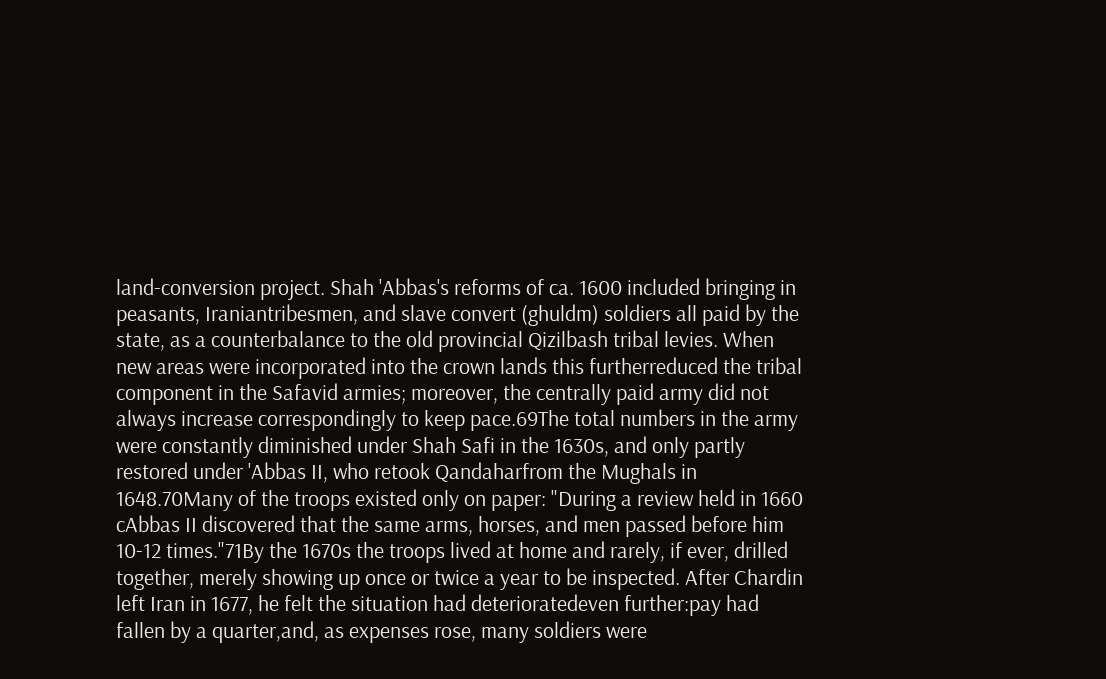land-conversion project. Shah 'Abbas's reforms of ca. 1600 included bringing in peasants, Iraniantribesmen, and slave convert (ghuldm) soldiers all paid by the state, as a counterbalance to the old provincial Qizilbash tribal levies. When new areas were incorporated into the crown lands this furtherreduced the tribal component in the Safavid armies; moreover, the centrally paid army did not always increase correspondingly to keep pace.69The total numbers in the army were constantly diminished under Shah Safi in the 1630s, and only partly restored under 'Abbas II, who retook Qandaharfrom the Mughals in 1648.70Many of the troops existed only on paper: "During a review held in 1660 cAbbas II discovered that the same arms, horses, and men passed before him 10-12 times."71By the 1670s the troops lived at home and rarely, if ever, drilled together, merely showing up once or twice a year to be inspected. After Chardin left Iran in 1677, he felt the situation had deterioratedeven further:pay had fallen by a quarter,and, as expenses rose, many soldiers were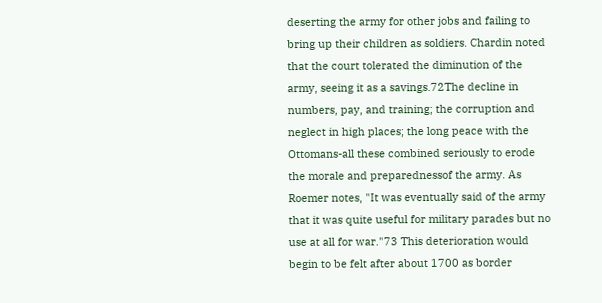deserting the army for other jobs and failing to bring up their children as soldiers. Chardin noted that the court tolerated the diminution of the army, seeing it as a savings.72The decline in numbers, pay, and training; the corruption and neglect in high places; the long peace with the Ottomans-all these combined seriously to erode the morale and preparednessof the army. As Roemer notes, "It was eventually said of the army that it was quite useful for military parades but no use at all for war."73 This deterioration would begin to be felt after about 1700 as border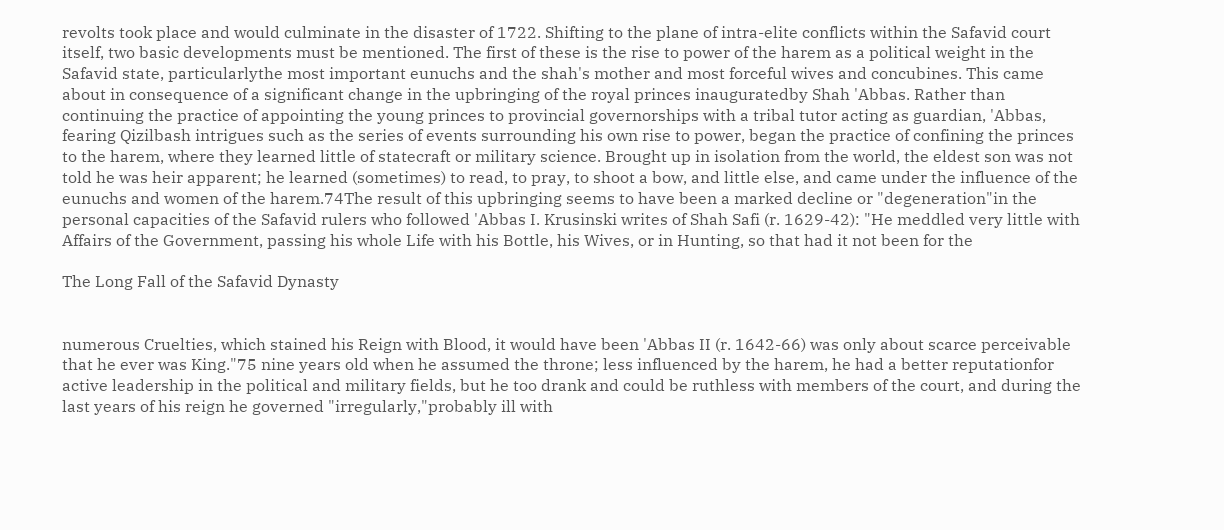revolts took place and would culminate in the disaster of 1722. Shifting to the plane of intra-elite conflicts within the Safavid court itself, two basic developments must be mentioned. The first of these is the rise to power of the harem as a political weight in the Safavid state, particularlythe most important eunuchs and the shah's mother and most forceful wives and concubines. This came about in consequence of a significant change in the upbringing of the royal princes inauguratedby Shah 'Abbas. Rather than continuing the practice of appointing the young princes to provincial governorships with a tribal tutor acting as guardian, 'Abbas, fearing Qizilbash intrigues such as the series of events surrounding his own rise to power, began the practice of confining the princes to the harem, where they learned little of statecraft or military science. Brought up in isolation from the world, the eldest son was not told he was heir apparent; he learned (sometimes) to read, to pray, to shoot a bow, and little else, and came under the influence of the eunuchs and women of the harem.74The result of this upbringing seems to have been a marked decline or "degeneration"in the personal capacities of the Safavid rulers who followed 'Abbas I. Krusinski writes of Shah Safi (r. 1629-42): "He meddled very little with Affairs of the Government, passing his whole Life with his Bottle, his Wives, or in Hunting, so that had it not been for the

The Long Fall of the Safavid Dynasty


numerous Cruelties, which stained his Reign with Blood, it would have been 'Abbas II (r. 1642-66) was only about scarce perceivable that he ever was King."75 nine years old when he assumed the throne; less influenced by the harem, he had a better reputationfor active leadership in the political and military fields, but he too drank and could be ruthless with members of the court, and during the last years of his reign he governed "irregularly,"probably ill with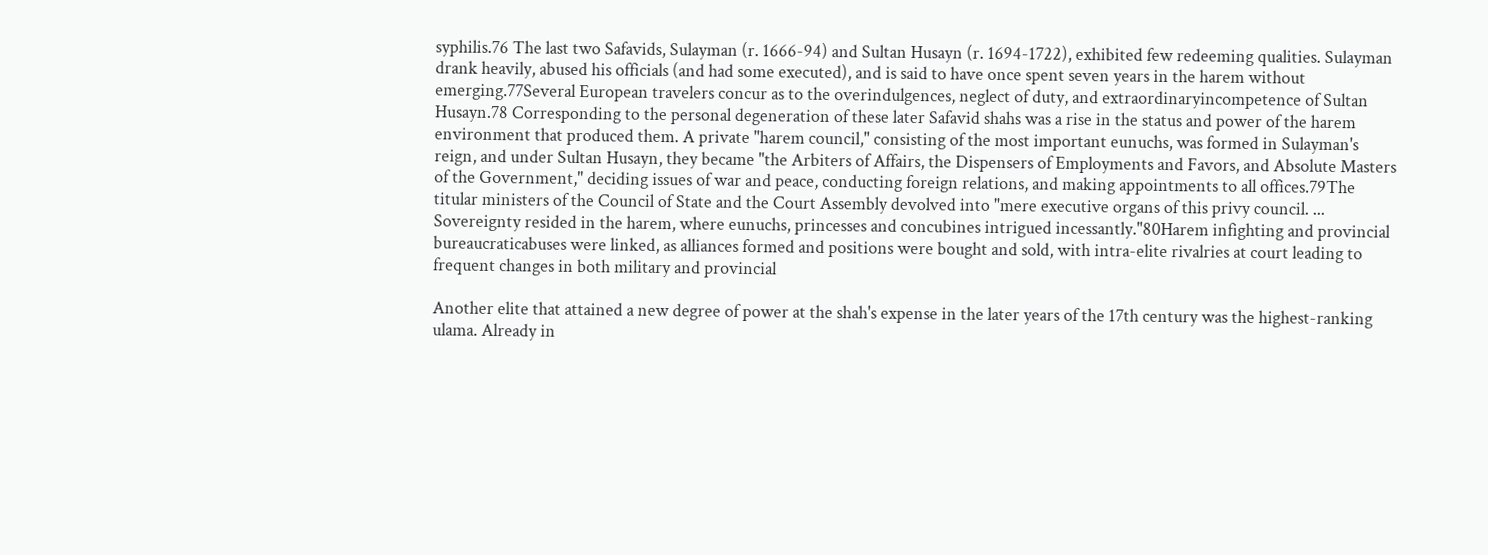syphilis.76 The last two Safavids, Sulayman (r. 1666-94) and Sultan Husayn (r. 1694-1722), exhibited few redeeming qualities. Sulayman drank heavily, abused his officials (and had some executed), and is said to have once spent seven years in the harem without emerging.77Several European travelers concur as to the overindulgences, neglect of duty, and extraordinaryincompetence of Sultan Husayn.78 Corresponding to the personal degeneration of these later Safavid shahs was a rise in the status and power of the harem environment that produced them. A private "harem council," consisting of the most important eunuchs, was formed in Sulayman's reign, and under Sultan Husayn, they became "the Arbiters of Affairs, the Dispensers of Employments and Favors, and Absolute Masters of the Government," deciding issues of war and peace, conducting foreign relations, and making appointments to all offices.79The titular ministers of the Council of State and the Court Assembly devolved into "mere executive organs of this privy council. ... Sovereignty resided in the harem, where eunuchs, princesses and concubines intrigued incessantly."80Harem infighting and provincial bureaucraticabuses were linked, as alliances formed and positions were bought and sold, with intra-elite rivalries at court leading to frequent changes in both military and provincial

Another elite that attained a new degree of power at the shah's expense in the later years of the 17th century was the highest-ranking ulama. Already in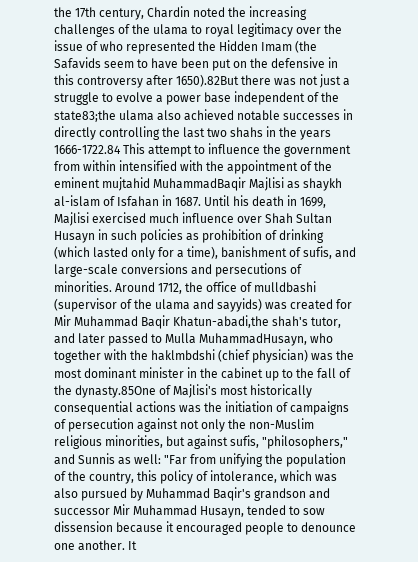the 17th century, Chardin noted the increasing challenges of the ulama to royal legitimacy over the issue of who represented the Hidden Imam (the Safavids seem to have been put on the defensive in this controversy after 1650).82But there was not just a struggle to evolve a power base independent of the state83;the ulama also achieved notable successes in directly controlling the last two shahs in the years 1666-1722.84 This attempt to influence the government from within intensified with the appointment of the eminent mujtahid MuhammadBaqir Majlisi as shaykh al-islam of Isfahan in 1687. Until his death in 1699, Majlisi exercised much influence over Shah Sultan Husayn in such policies as prohibition of drinking (which lasted only for a time), banishment of sufis, and large-scale conversions and persecutions of minorities. Around 1712, the office of mulldbashi (supervisor of the ulama and sayyids) was created for Mir Muhammad Baqir Khatun-abadi,the shah's tutor, and later passed to Mulla MuhammadHusayn, who together with the haklmbdshi (chief physician) was the most dominant minister in the cabinet up to the fall of the dynasty.85One of Majlisi's most historically consequential actions was the initiation of campaigns of persecution against not only the non-Muslim religious minorities, but against sufis, "philosophers," and Sunnis as well: "Far from unifying the population of the country, this policy of intolerance, which was also pursued by Muhammad Baqir's grandson and successor Mir Muhammad Husayn, tended to sow dissension because it encouraged people to denounce one another. It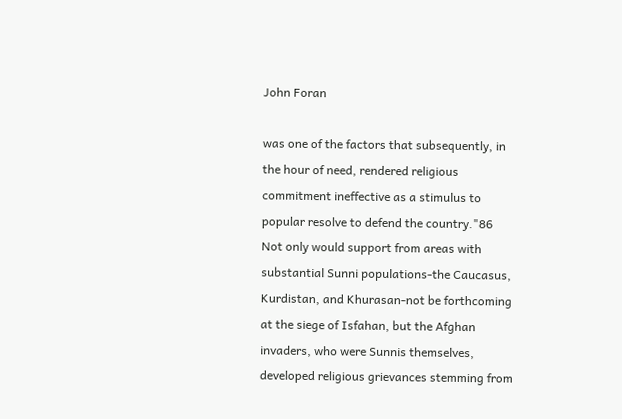John Foran

was one of the factors that subsequently, in the hour of need, rendered religious commitment ineffective as a stimulus to popular resolve to defend the country."86 Not only would support from areas with substantial Sunni populations-the Caucasus, Kurdistan, and Khurasan-not be forthcoming at the siege of Isfahan, but the Afghan invaders, who were Sunnis themselves, developed religious grievances stemming from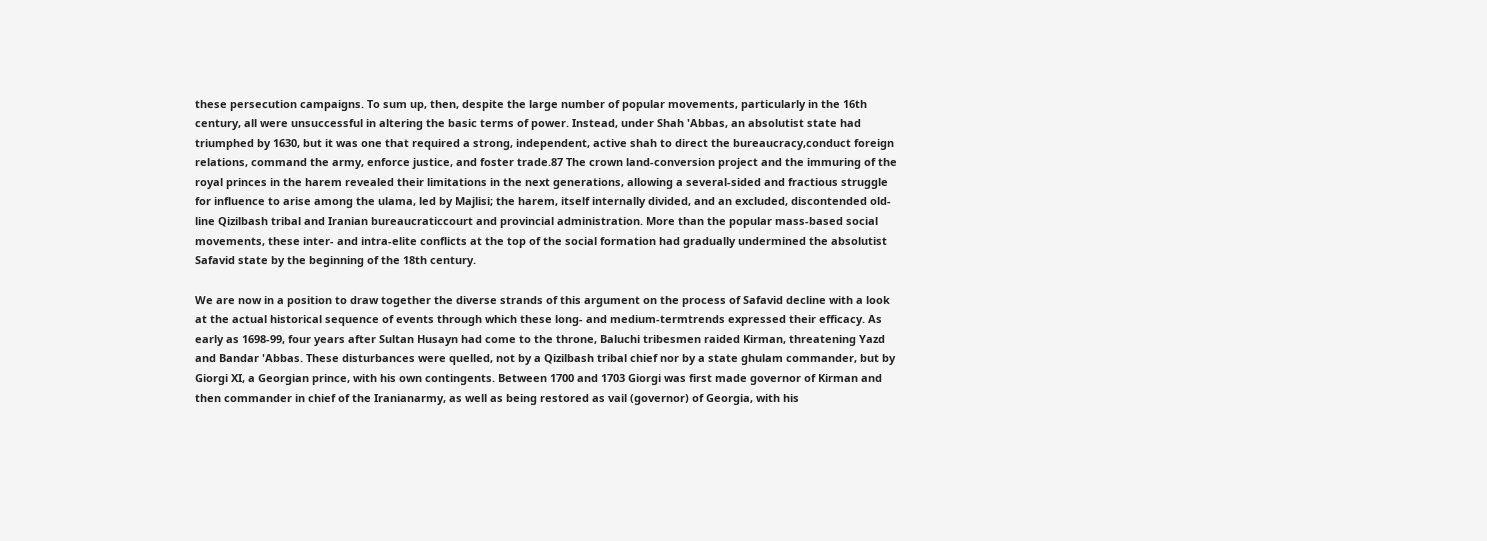these persecution campaigns. To sum up, then, despite the large number of popular movements, particularly in the 16th century, all were unsuccessful in altering the basic terms of power. Instead, under Shah 'Abbas, an absolutist state had triumphed by 1630, but it was one that required a strong, independent, active shah to direct the bureaucracy,conduct foreign relations, command the army, enforce justice, and foster trade.87 The crown land-conversion project and the immuring of the royal princes in the harem revealed their limitations in the next generations, allowing a several-sided and fractious struggle for influence to arise among the ulama, led by Majlisi; the harem, itself internally divided, and an excluded, discontended old-line Qizilbash tribal and Iranian bureaucraticcourt and provincial administration. More than the popular mass-based social movements, these inter- and intra-elite conflicts at the top of the social formation had gradually undermined the absolutist Safavid state by the beginning of the 18th century.

We are now in a position to draw together the diverse strands of this argument on the process of Safavid decline with a look at the actual historical sequence of events through which these long- and medium-termtrends expressed their efficacy. As early as 1698-99, four years after Sultan Husayn had come to the throne, Baluchi tribesmen raided Kirman, threatening Yazd and Bandar 'Abbas. These disturbances were quelled, not by a Qizilbash tribal chief nor by a state ghulam commander, but by Giorgi XI, a Georgian prince, with his own contingents. Between 1700 and 1703 Giorgi was first made governor of Kirman and then commander in chief of the Iranianarmy, as well as being restored as vail (governor) of Georgia, with his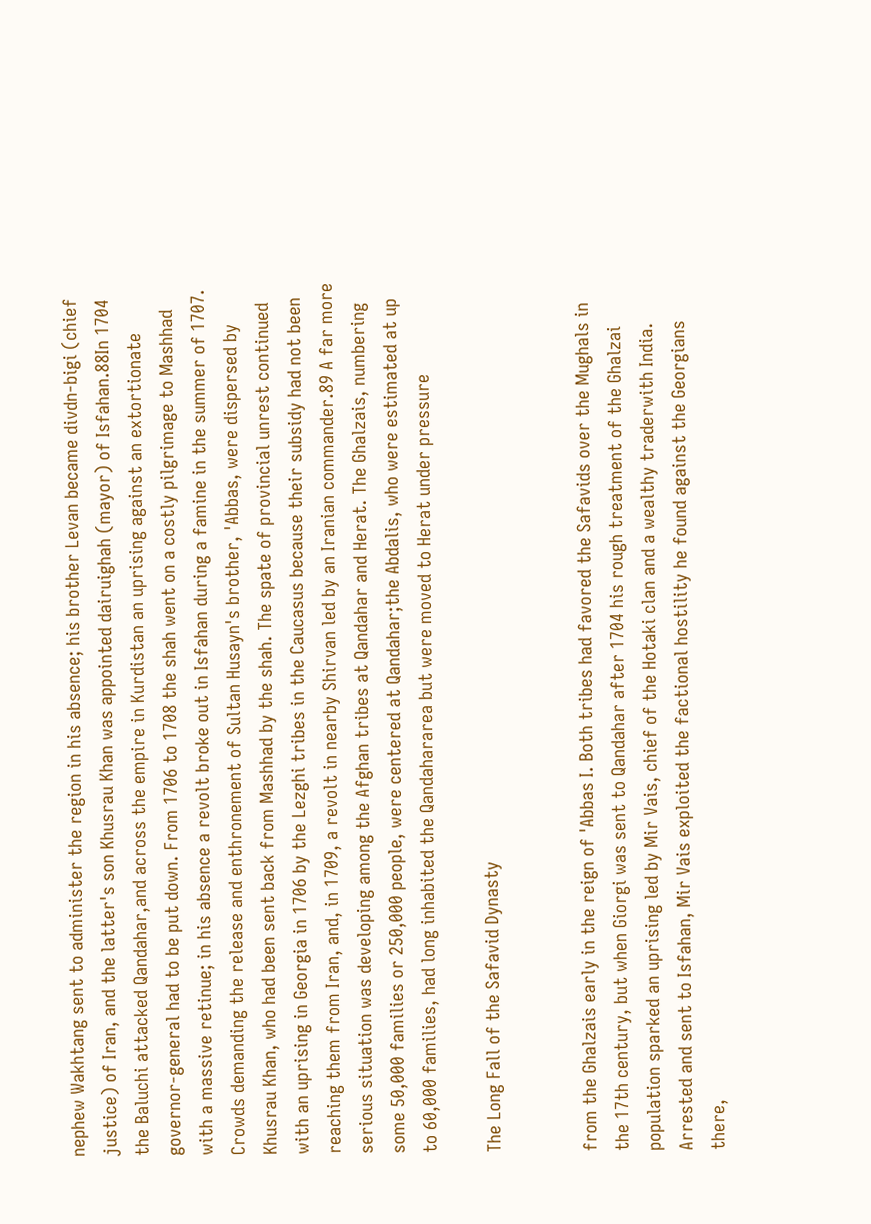nephew Wakhtang sent to administer the region in his absence; his brother Levan became divdn-bigi (chief justice) of Iran, and the latter's son Khusrau Khan was appointed dairuighah (mayor) of Isfahan.88In 1704 the Baluchi attacked Qandahar,and across the empire in Kurdistan an uprising against an extortionate governor-general had to be put down. From 1706 to 1708 the shah went on a costly pilgrimage to Mashhad with a massive retinue; in his absence a revolt broke out in Isfahan during a famine in the summer of 1707. Crowds demanding the release and enthronement of Sultan Husayn's brother, 'Abbas, were dispersed by Khusrau Khan, who had been sent back from Mashhad by the shah. The spate of provincial unrest continued with an uprising in Georgia in 1706 by the Lezghi tribes in the Caucasus because their subsidy had not been reaching them from Iran, and, in 1709, a revolt in nearby Shirvan led by an Iranian commander.89 A far more serious situation was developing among the Afghan tribes at Qandahar and Herat. The Ghalzais, numbering some 50,000 families or 250,000 people, were centered at Qandahar;the Abdalis, who were estimated at up to 60,000 families, had long inhabited the Qandahararea but were moved to Herat under pressure

The Long Fall of the Safavid Dynasty


from the Ghalzais early in the reign of 'Abbas I. Both tribes had favored the Safavids over the Mughals in the 17th century, but when Giorgi was sent to Qandahar after 1704 his rough treatment of the Ghalzai population sparked an uprising led by Mir Vais, chief of the Hotaki clan and a wealthy traderwith India. Arrested and sent to Isfahan, Mir Vais exploited the factional hostility he found against the Georgians there,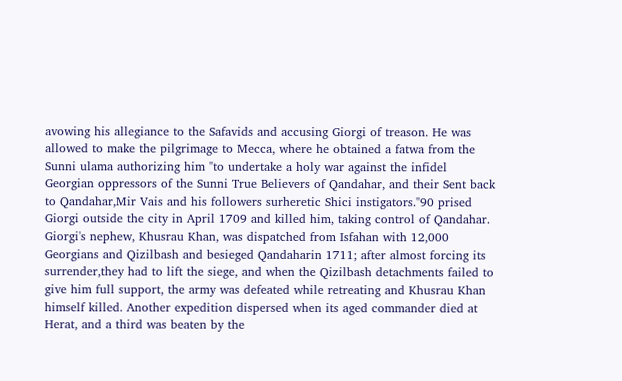avowing his allegiance to the Safavids and accusing Giorgi of treason. He was allowed to make the pilgrimage to Mecca, where he obtained a fatwa from the Sunni ulama authorizing him "to undertake a holy war against the infidel Georgian oppressors of the Sunni True Believers of Qandahar, and their Sent back to Qandahar,Mir Vais and his followers surheretic Shici instigators."90 prised Giorgi outside the city in April 1709 and killed him, taking control of Qandahar. Giorgi's nephew, Khusrau Khan, was dispatched from Isfahan with 12,000 Georgians and Qizilbash and besieged Qandaharin 1711; after almost forcing its surrender,they had to lift the siege, and when the Qizilbash detachments failed to give him full support, the army was defeated while retreating and Khusrau Khan himself killed. Another expedition dispersed when its aged commander died at Herat, and a third was beaten by the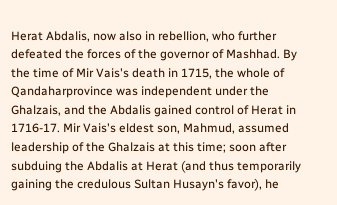Herat Abdalis, now also in rebellion, who further defeated the forces of the governor of Mashhad. By the time of Mir Vais's death in 1715, the whole of Qandaharprovince was independent under the Ghalzais, and the Abdalis gained control of Herat in 1716-17. Mir Vais's eldest son, Mahmud, assumed leadership of the Ghalzais at this time; soon after subduing the Abdalis at Herat (and thus temporarily gaining the credulous Sultan Husayn's favor), he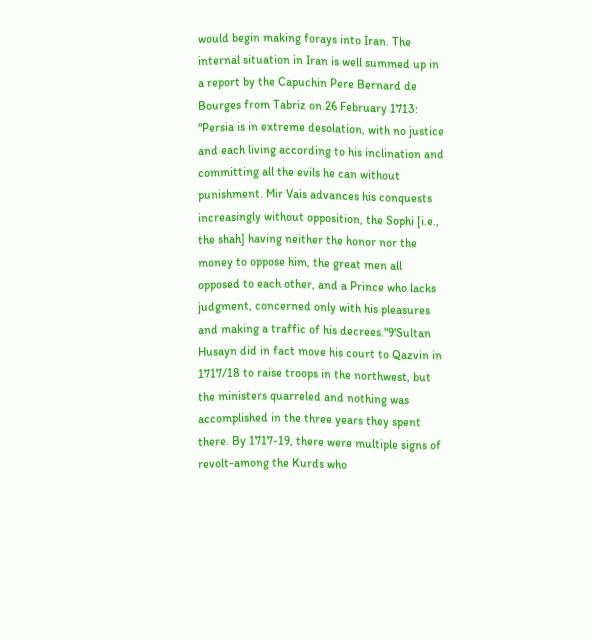would begin making forays into Iran. The internal situation in Iran is well summed up in a report by the Capuchin Pere Bernard de Bourges from Tabriz on 26 February 1713: "Persia is in extreme desolation, with no justice and each living according to his inclination and committing all the evils he can without punishment. Mir Vais advances his conquests increasingly without opposition, the Sophi [i.e., the shah] having neither the honor nor the money to oppose him, the great men all opposed to each other, and a Prince who lacks judgment, concerned only with his pleasures and making a traffic of his decrees."9'Sultan Husayn did in fact move his court to Qazvin in 1717/18 to raise troops in the northwest, but the ministers quarreled and nothing was accomplished in the three years they spent there. By 1717-19, there were multiple signs of revolt-among the Kurds who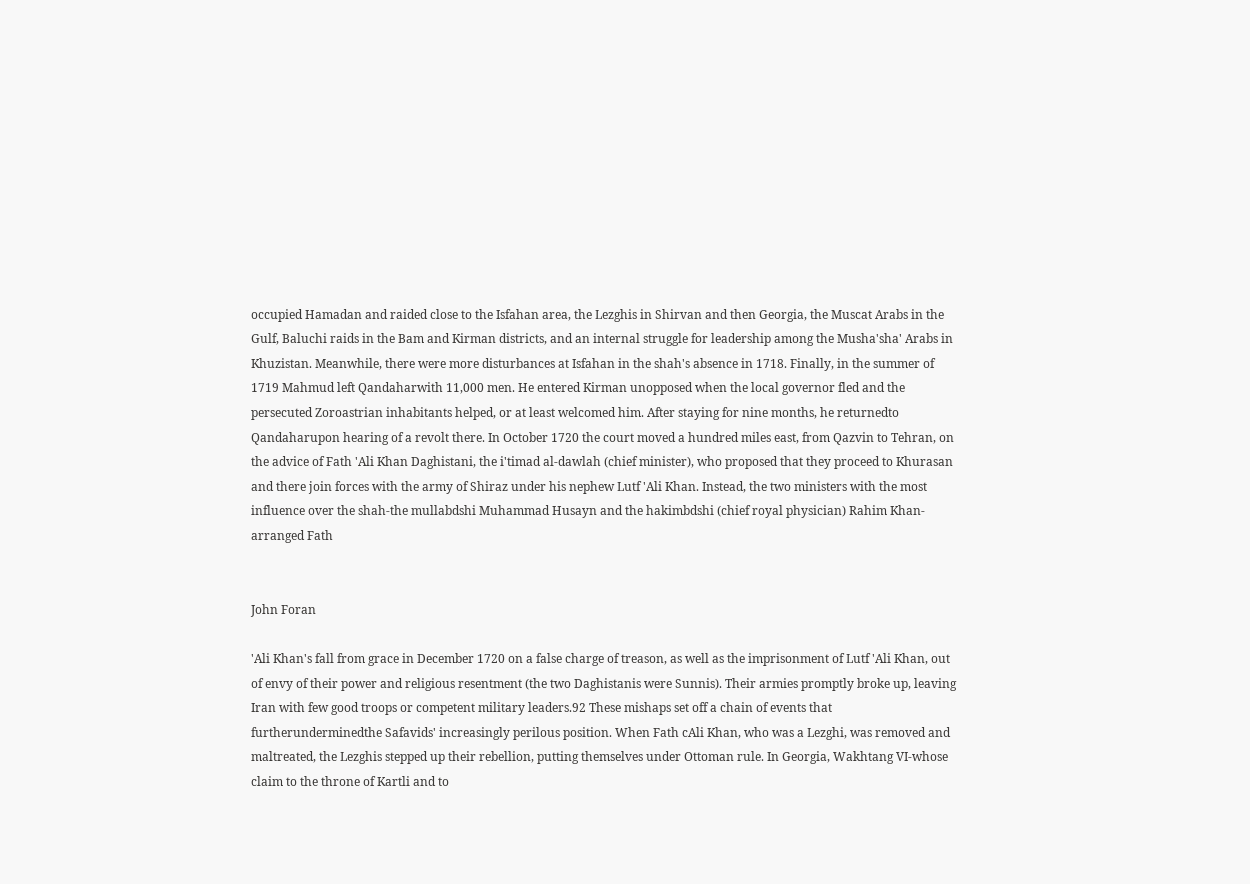occupied Hamadan and raided close to the Isfahan area, the Lezghis in Shirvan and then Georgia, the Muscat Arabs in the Gulf, Baluchi raids in the Bam and Kirman districts, and an internal struggle for leadership among the Musha'sha' Arabs in Khuzistan. Meanwhile, there were more disturbances at Isfahan in the shah's absence in 1718. Finally, in the summer of 1719 Mahmud left Qandaharwith 11,000 men. He entered Kirman unopposed when the local governor fled and the persecuted Zoroastrian inhabitants helped, or at least welcomed him. After staying for nine months, he returnedto Qandaharupon hearing of a revolt there. In October 1720 the court moved a hundred miles east, from Qazvin to Tehran, on the advice of Fath 'Ali Khan Daghistani, the i'timad al-dawlah (chief minister), who proposed that they proceed to Khurasan and there join forces with the army of Shiraz under his nephew Lutf 'Ali Khan. Instead, the two ministers with the most influence over the shah-the mullabdshi Muhammad Husayn and the hakimbdshi (chief royal physician) Rahim Khan-arranged Fath


John Foran

'Ali Khan's fall from grace in December 1720 on a false charge of treason, as well as the imprisonment of Lutf 'Ali Khan, out of envy of their power and religious resentment (the two Daghistanis were Sunnis). Their armies promptly broke up, leaving Iran with few good troops or competent military leaders.92 These mishaps set off a chain of events that furtherunderminedthe Safavids' increasingly perilous position. When Fath cAli Khan, who was a Lezghi, was removed and maltreated, the Lezghis stepped up their rebellion, putting themselves under Ottoman rule. In Georgia, Wakhtang VI-whose claim to the throne of Kartli and to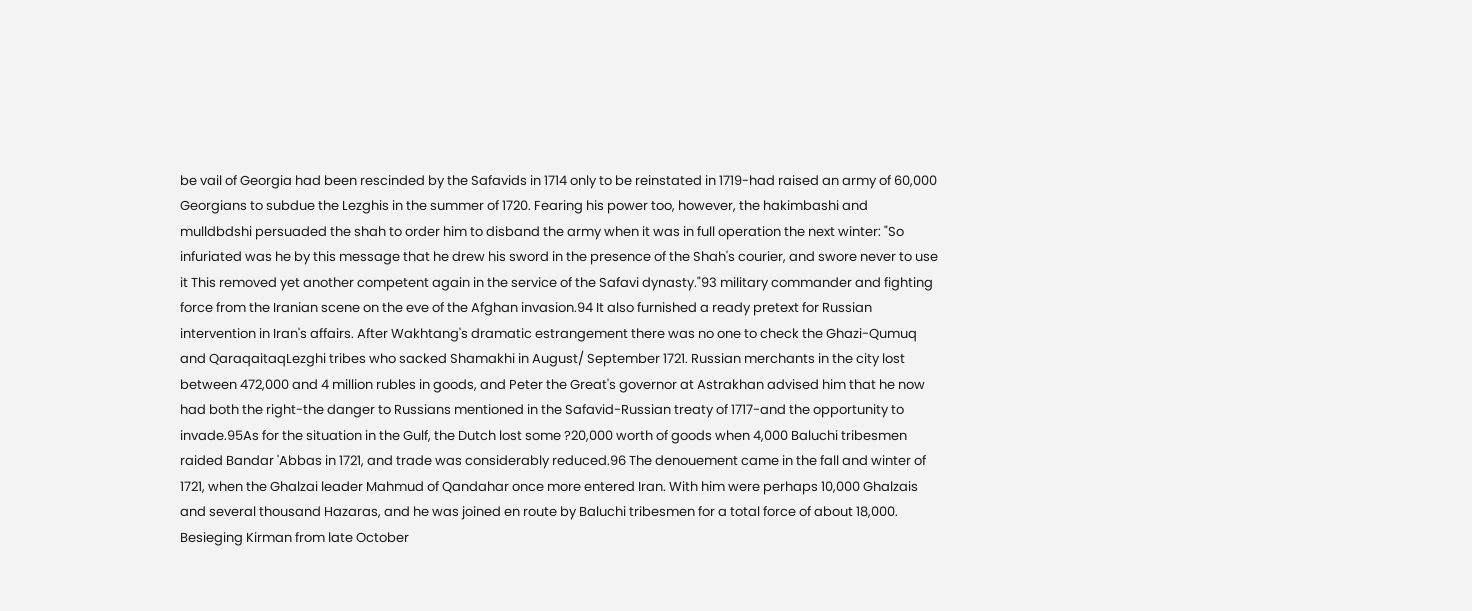be vail of Georgia had been rescinded by the Safavids in 1714 only to be reinstated in 1719-had raised an army of 60,000 Georgians to subdue the Lezghis in the summer of 1720. Fearing his power too, however, the hakimbashi and mulldbdshi persuaded the shah to order him to disband the army when it was in full operation the next winter: "So infuriated was he by this message that he drew his sword in the presence of the Shah's courier, and swore never to use it This removed yet another competent again in the service of the Safavi dynasty."93 military commander and fighting force from the Iranian scene on the eve of the Afghan invasion.94 It also furnished a ready pretext for Russian intervention in Iran's affairs. After Wakhtang's dramatic estrangement there was no one to check the Ghazi-Qumuq and QaraqaitaqLezghi tribes who sacked Shamakhi in August/ September 1721. Russian merchants in the city lost between 472,000 and 4 million rubles in goods, and Peter the Great's governor at Astrakhan advised him that he now had both the right-the danger to Russians mentioned in the Safavid-Russian treaty of 1717-and the opportunity to invade.95As for the situation in the Gulf, the Dutch lost some ?20,000 worth of goods when 4,000 Baluchi tribesmen raided Bandar 'Abbas in 1721, and trade was considerably reduced.96 The denouement came in the fall and winter of 1721, when the Ghalzai leader Mahmud of Qandahar once more entered Iran. With him were perhaps 10,000 Ghalzais and several thousand Hazaras, and he was joined en route by Baluchi tribesmen for a total force of about 18,000. Besieging Kirman from late October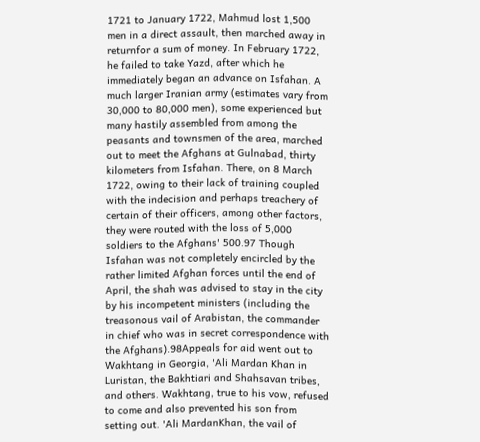1721 to January 1722, Mahmud lost 1,500 men in a direct assault, then marched away in returnfor a sum of money. In February 1722, he failed to take Yazd, after which he immediately began an advance on Isfahan. A much larger Iranian army (estimates vary from 30,000 to 80,000 men), some experienced but many hastily assembled from among the peasants and townsmen of the area, marched out to meet the Afghans at Gulnabad, thirty kilometers from Isfahan. There, on 8 March 1722, owing to their lack of training coupled with the indecision and perhaps treachery of certain of their officers, among other factors, they were routed with the loss of 5,000 soldiers to the Afghans' 500.97 Though Isfahan was not completely encircled by the rather limited Afghan forces until the end of April, the shah was advised to stay in the city by his incompetent ministers (including the treasonous vail of Arabistan, the commander in chief who was in secret correspondence with the Afghans).98Appeals for aid went out to Wakhtang in Georgia, 'Ali Mardan Khan in Luristan, the Bakhtiari and Shahsavan tribes, and others. Wakhtang, true to his vow, refused to come and also prevented his son from setting out. 'Ali MardanKhan, the vail of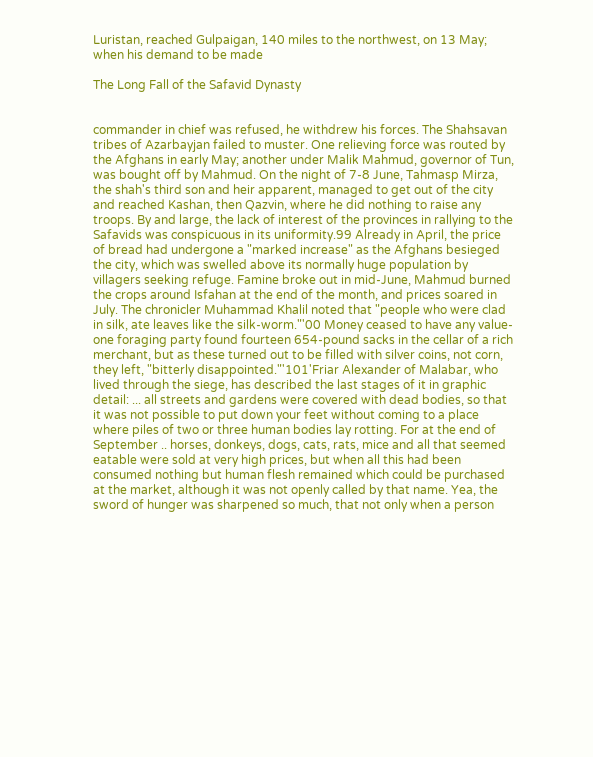Luristan, reached Gulpaigan, 140 miles to the northwest, on 13 May; when his demand to be made

The Long Fall of the Safavid Dynasty


commander in chief was refused, he withdrew his forces. The Shahsavan tribes of Azarbayjan failed to muster. One relieving force was routed by the Afghans in early May; another under Malik Mahmud, governor of Tun, was bought off by Mahmud. On the night of 7-8 June, Tahmasp Mirza, the shah's third son and heir apparent, managed to get out of the city and reached Kashan, then Qazvin, where he did nothing to raise any troops. By and large, the lack of interest of the provinces in rallying to the Safavids was conspicuous in its uniformity.99 Already in April, the price of bread had undergone a "marked increase" as the Afghans besieged the city, which was swelled above its normally huge population by villagers seeking refuge. Famine broke out in mid-June, Mahmud burned the crops around Isfahan at the end of the month, and prices soared in July. The chronicler Muhammad Khalil noted that "people who were clad in silk, ate leaves like the silk-worm."'00 Money ceased to have any value-one foraging party found fourteen 654-pound sacks in the cellar of a rich merchant, but as these turned out to be filled with silver coins, not corn, they left, "bitterly disappointed."'101'Friar Alexander of Malabar, who lived through the siege, has described the last stages of it in graphic detail: ... all streets and gardens were covered with dead bodies, so that it was not possible to put down your feet without coming to a place where piles of two or three human bodies lay rotting. For at the end of September .. horses, donkeys, dogs, cats, rats, mice and all that seemed eatable were sold at very high prices, but when all this had been consumed nothing but human flesh remained which could be purchased at the market, although it was not openly called by that name. Yea, the sword of hunger was sharpened so much, that not only when a person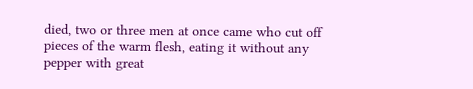died, two or three men at once came who cut off pieces of the warm flesh, eating it without any pepper with great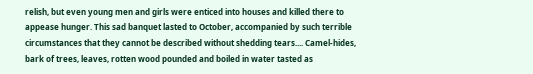relish, but even young men and girls were enticed into houses and killed there to appease hunger. This sad banquet lasted to October, accompanied by such terrible circumstances that they cannot be described without shedding tears.... Camel-hides, bark of trees, leaves, rotten wood pounded and boiled in water tasted as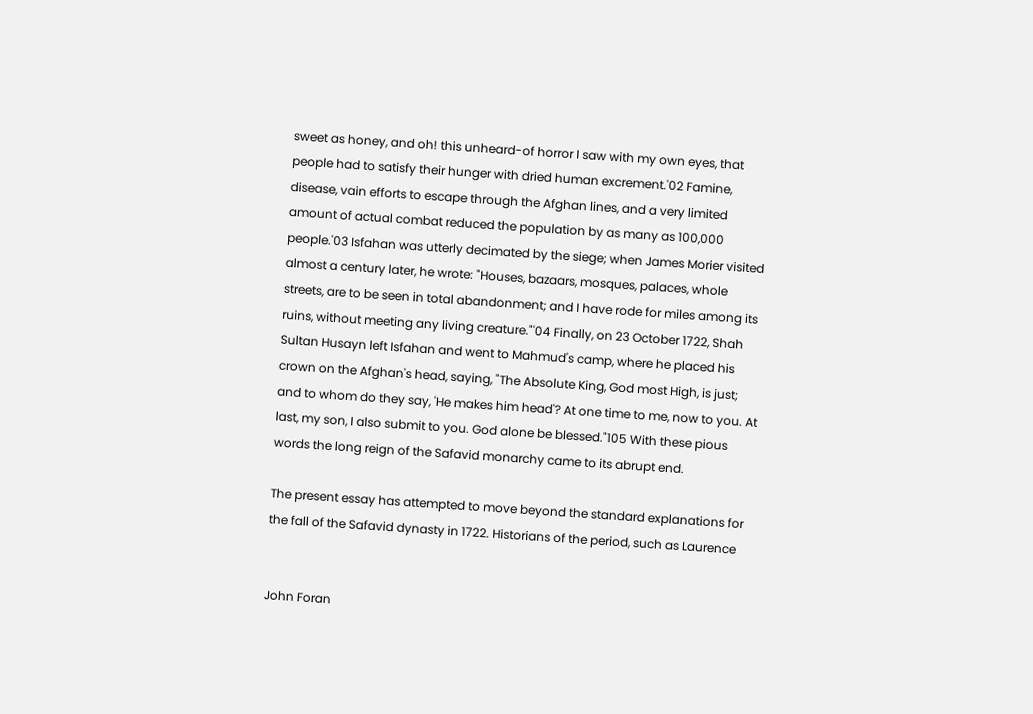sweet as honey, and oh! this unheard-of horror I saw with my own eyes, that people had to satisfy their hunger with dried human excrement.'02 Famine, disease, vain efforts to escape through the Afghan lines, and a very limited amount of actual combat reduced the population by as many as 100,000 people.'03 Isfahan was utterly decimated by the siege; when James Morier visited almost a century later, he wrote: "Houses, bazaars, mosques, palaces, whole streets, are to be seen in total abandonment; and I have rode for miles among its ruins, without meeting any living creature."'04 Finally, on 23 October 1722, Shah Sultan Husayn left Isfahan and went to Mahmud's camp, where he placed his crown on the Afghan's head, saying, "The Absolute King, God most High, is just; and to whom do they say, 'He makes him head'? At one time to me, now to you. At last, my son, I also submit to you. God alone be blessed."105 With these pious words the long reign of the Safavid monarchy came to its abrupt end.

The present essay has attempted to move beyond the standard explanations for the fall of the Safavid dynasty in 1722. Historians of the period, such as Laurence


John Foran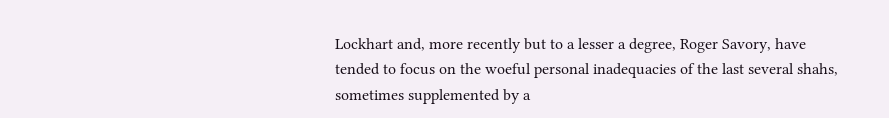Lockhart and, more recently but to a lesser a degree, Roger Savory, have tended to focus on the woeful personal inadequacies of the last several shahs, sometimes supplemented by a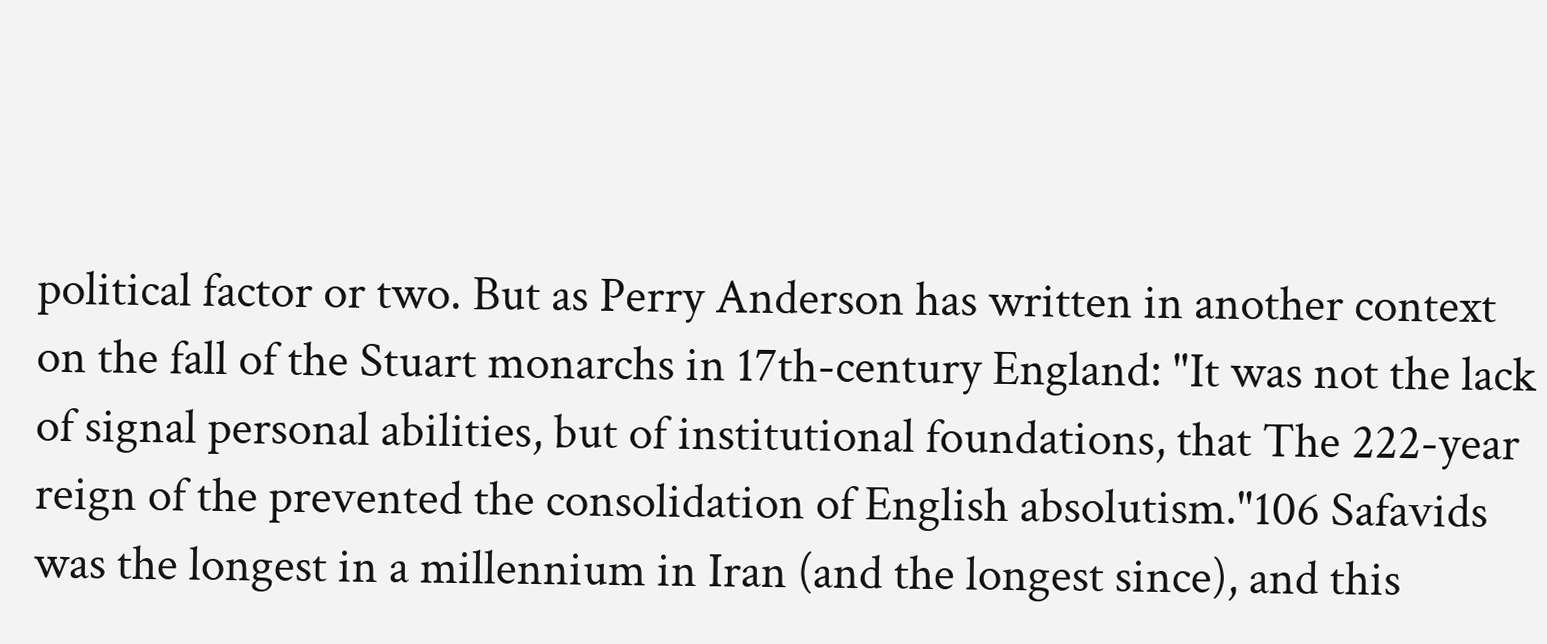political factor or two. But as Perry Anderson has written in another context on the fall of the Stuart monarchs in 17th-century England: "It was not the lack of signal personal abilities, but of institutional foundations, that The 222-year reign of the prevented the consolidation of English absolutism."106 Safavids was the longest in a millennium in Iran (and the longest since), and this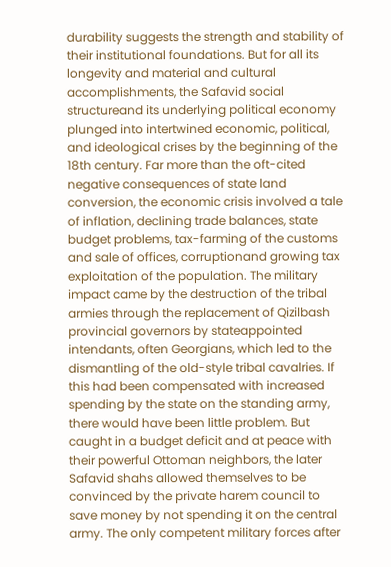durability suggests the strength and stability of their institutional foundations. But for all its longevity and material and cultural accomplishments, the Safavid social structureand its underlying political economy plunged into intertwined economic, political, and ideological crises by the beginning of the 18th century. Far more than the oft-cited negative consequences of state land conversion, the economic crisis involved a tale of inflation, declining trade balances, state budget problems, tax-farming of the customs and sale of offices, corruptionand growing tax exploitation of the population. The military impact came by the destruction of the tribal armies through the replacement of Qizilbash provincial governors by stateappointed intendants, often Georgians, which led to the dismantling of the old-style tribal cavalries. If this had been compensated with increased spending by the state on the standing army, there would have been little problem. But caught in a budget deficit and at peace with their powerful Ottoman neighbors, the later Safavid shahs allowed themselves to be convinced by the private harem council to save money by not spending it on the central army. The only competent military forces after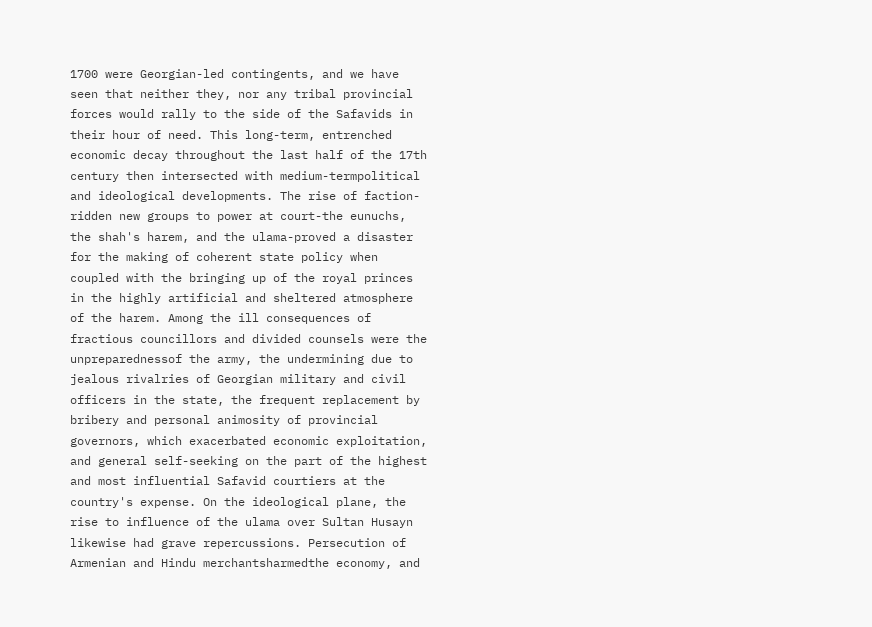1700 were Georgian-led contingents, and we have seen that neither they, nor any tribal provincial forces would rally to the side of the Safavids in their hour of need. This long-term, entrenched economic decay throughout the last half of the 17th century then intersected with medium-termpolitical and ideological developments. The rise of faction-ridden new groups to power at court-the eunuchs, the shah's harem, and the ulama-proved a disaster for the making of coherent state policy when coupled with the bringing up of the royal princes in the highly artificial and sheltered atmosphere of the harem. Among the ill consequences of fractious councillors and divided counsels were the unpreparednessof the army, the undermining due to jealous rivalries of Georgian military and civil officers in the state, the frequent replacement by bribery and personal animosity of provincial governors, which exacerbated economic exploitation, and general self-seeking on the part of the highest and most influential Safavid courtiers at the country's expense. On the ideological plane, the rise to influence of the ulama over Sultan Husayn likewise had grave repercussions. Persecution of Armenian and Hindu merchantsharmedthe economy, and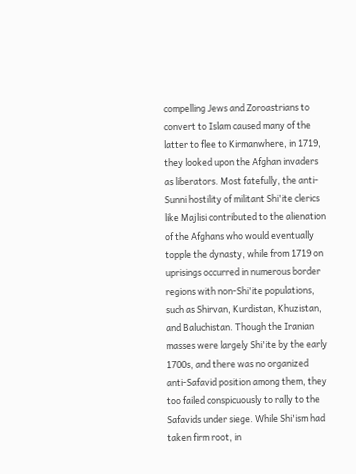compelling Jews and Zoroastrians to convert to Islam caused many of the latter to flee to Kirmanwhere, in 1719, they looked upon the Afghan invaders as liberators. Most fatefully, the anti-Sunni hostility of militant Shi'ite clerics like Majlisi contributed to the alienation of the Afghans who would eventually topple the dynasty, while from 1719 on uprisings occurred in numerous border regions with non-Shi'ite populations, such as Shirvan, Kurdistan, Khuzistan, and Baluchistan. Though the Iranian masses were largely Shi'ite by the early 1700s, and there was no organized anti-Safavid position among them, they too failed conspicuously to rally to the Safavids under siege. While Shi'ism had taken firm root, in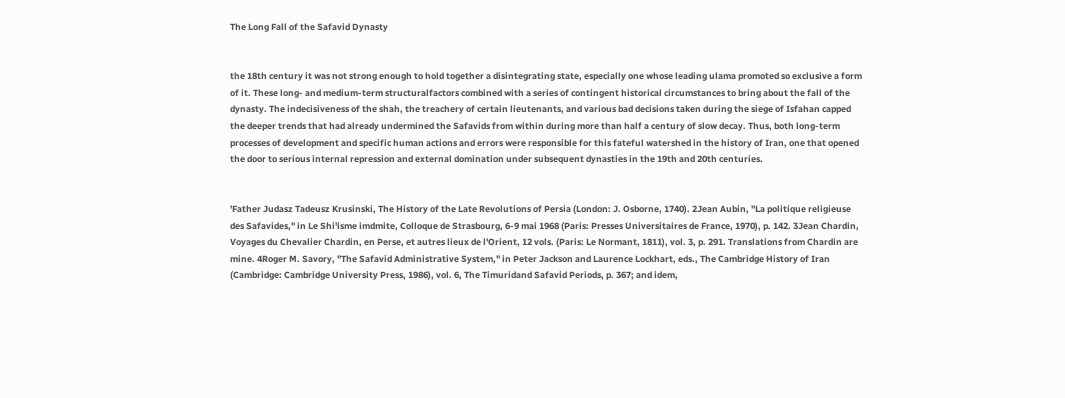The Long Fall of the Safavid Dynasty


the 18th century it was not strong enough to hold together a disintegrating state, especially one whose leading ulama promoted so exclusive a form of it. These long- and medium-term structuralfactors combined with a series of contingent historical circumstances to bring about the fall of the dynasty. The indecisiveness of the shah, the treachery of certain lieutenants, and various bad decisions taken during the siege of Isfahan capped the deeper trends that had already undermined the Safavids from within during more than half a century of slow decay. Thus, both long-term processes of development and specific human actions and errors were responsible for this fateful watershed in the history of Iran, one that opened the door to serious internal repression and external domination under subsequent dynasties in the 19th and 20th centuries.


'Father Judasz Tadeusz Krusinski, The History of the Late Revolutions of Persia (London: J. Osborne, 1740). 2Jean Aubin, "La politique religieuse des Safavides," in Le Shi'isme imdmite, Colloque de Strasbourg, 6-9 mai 1968 (Paris: Presses Universitaires de France, 1970), p. 142. 3Jean Chardin, Voyages du Chevalier Chardin, en Perse, et autres lieux de l'Orient, 12 vols. (Paris: Le Normant, 1811), vol. 3, p. 291. Translations from Chardin are mine. 4Roger M. Savory, "The Safavid Administrative System," in Peter Jackson and Laurence Lockhart, eds., The Cambridge History of Iran (Cambridge: Cambridge University Press, 1986), vol. 6, The Timuridand Safavid Periods, p. 367; and idem,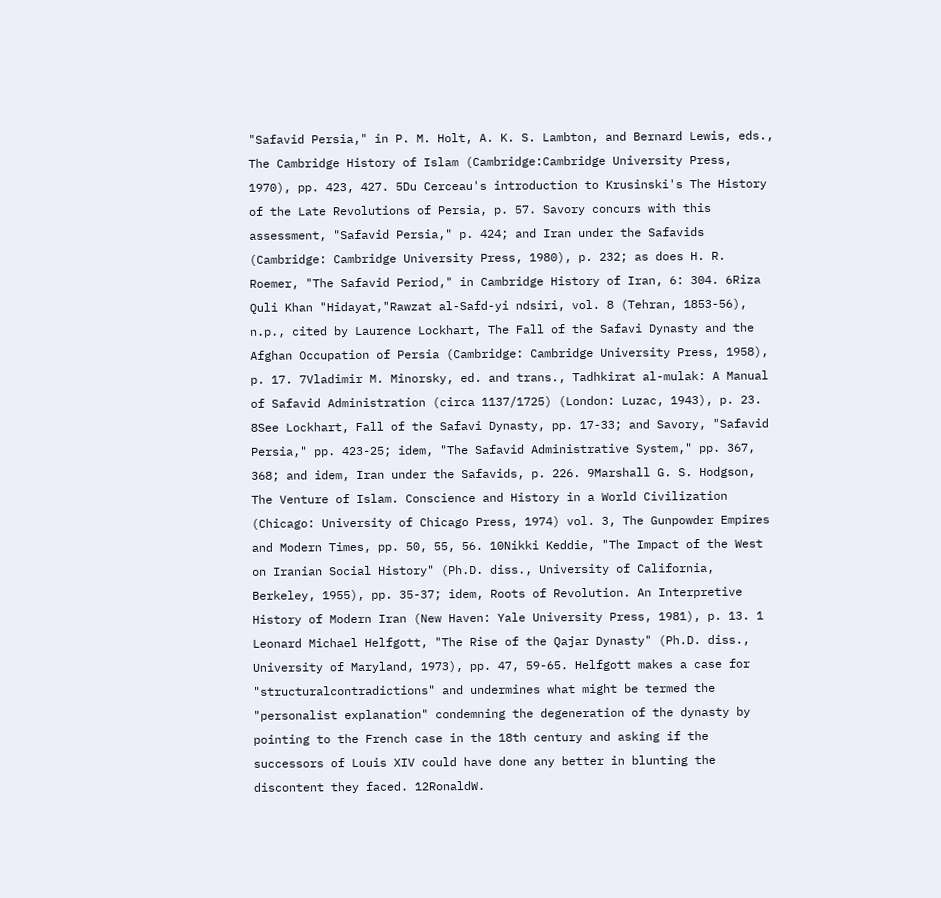"Safavid Persia," in P. M. Holt, A. K. S. Lambton, and Bernard Lewis, eds., The Cambridge History of Islam (Cambridge:Cambridge University Press, 1970), pp. 423, 427. 5Du Cerceau's introduction to Krusinski's The History of the Late Revolutions of Persia, p. 57. Savory concurs with this assessment, "Safavid Persia," p. 424; and Iran under the Safavids (Cambridge: Cambridge University Press, 1980), p. 232; as does H. R. Roemer, "The Safavid Period," in Cambridge History of Iran, 6: 304. 6Riza Quli Khan "Hidayat,"Rawzat al-Safd-yi ndsiri, vol. 8 (Tehran, 1853-56), n.p., cited by Laurence Lockhart, The Fall of the Safavi Dynasty and the Afghan Occupation of Persia (Cambridge: Cambridge University Press, 1958), p. 17. 7Vladimir M. Minorsky, ed. and trans., Tadhkirat al-mulak: A Manual of Safavid Administration (circa 1137/1725) (London: Luzac, 1943), p. 23. 8See Lockhart, Fall of the Safavi Dynasty, pp. 17-33; and Savory, "Safavid Persia," pp. 423-25; idem, "The Safavid Administrative System," pp. 367, 368; and idem, Iran under the Safavids, p. 226. 9Marshall G. S. Hodgson, The Venture of Islam. Conscience and History in a World Civilization (Chicago: University of Chicago Press, 1974) vol. 3, The Gunpowder Empires and Modern Times, pp. 50, 55, 56. 10Nikki Keddie, "The Impact of the West on Iranian Social History" (Ph.D. diss., University of California, Berkeley, 1955), pp. 35-37; idem, Roots of Revolution. An Interpretive History of Modern Iran (New Haven: Yale University Press, 1981), p. 13. 1 Leonard Michael Helfgott, "The Rise of the Qajar Dynasty" (Ph.D. diss., University of Maryland, 1973), pp. 47, 59-65. Helfgott makes a case for "structuralcontradictions" and undermines what might be termed the "personalist explanation" condemning the degeneration of the dynasty by pointing to the French case in the 18th century and asking if the successors of Louis XIV could have done any better in blunting the discontent they faced. 12RonaldW.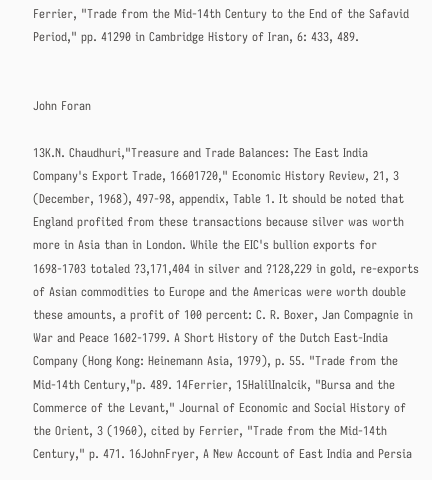Ferrier, "Trade from the Mid-14th Century to the End of the Safavid Period," pp. 41290 in Cambridge History of Iran, 6: 433, 489.


John Foran

13K.N. Chaudhuri,"Treasure and Trade Balances: The East India Company's Export Trade, 16601720," Economic History Review, 21, 3 (December, 1968), 497-98, appendix, Table 1. It should be noted that England profited from these transactions because silver was worth more in Asia than in London. While the EIC's bullion exports for 1698-1703 totaled ?3,171,404 in silver and ?128,229 in gold, re-exports of Asian commodities to Europe and the Americas were worth double these amounts, a profit of 100 percent: C. R. Boxer, Jan Compagnie in War and Peace 1602-1799. A Short History of the Dutch East-India Company (Hong Kong: Heinemann Asia, 1979), p. 55. "Trade from the Mid-14th Century,"p. 489. 14Ferrier, 15HalilInalcik, "Bursa and the Commerce of the Levant," Journal of Economic and Social History of the Orient, 3 (1960), cited by Ferrier, "Trade from the Mid-14th Century," p. 471. 16JohnFryer, A New Account of East India and Persia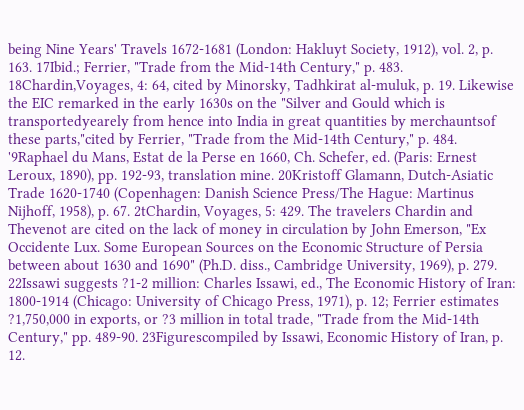being Nine Years' Travels 1672-1681 (London: Hakluyt Society, 1912), vol. 2, p. 163. 17Ibid.; Ferrier, "Trade from the Mid-14th Century," p. 483. 18Chardin,Voyages, 4: 64, cited by Minorsky, Tadhkirat al-muluk, p. 19. Likewise the EIC remarked in the early 1630s on the "Silver and Gould which is transportedyearely from hence into India in great quantities by merchauntsof these parts,"cited by Ferrier, "Trade from the Mid-14th Century," p. 484. '9Raphael du Mans, Estat de la Perse en 1660, Ch. Schefer, ed. (Paris: Ernest Leroux, 1890), pp. 192-93, translation mine. 20Kristoff Glamann, Dutch-Asiatic Trade 1620-1740 (Copenhagen: Danish Science Press/The Hague: Martinus Nijhoff, 1958), p. 67. 2tChardin, Voyages, 5: 429. The travelers Chardin and Thevenot are cited on the lack of money in circulation by John Emerson, "Ex Occidente Lux. Some European Sources on the Economic Structure of Persia between about 1630 and 1690" (Ph.D. diss., Cambridge University, 1969), p. 279. 22Issawi suggests ?1-2 million: Charles Issawi, ed., The Economic History of Iran: 1800-1914 (Chicago: University of Chicago Press, 1971), p. 12; Ferrier estimates ?1,750,000 in exports, or ?3 million in total trade, "Trade from the Mid-14th Century," pp. 489-90. 23Figurescompiled by Issawi, Economic History of Iran, p. 12.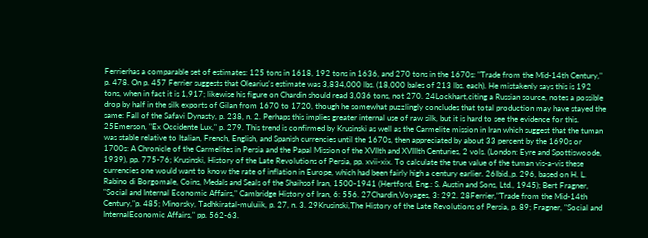Ferrierhas a comparable set of estimates: 125 tons in 1618, 192 tons in 1636, and 270 tons in the 1670s: "Trade from the Mid-14th Century," p. 478. On p. 457 Ferrier suggests that Olearius's estimate was 3,834,000 lbs. (18,000 bales of 213 lbs. each). He mistakenly says this is 192 tons, when in fact it is 1,917; likewise his figure on Chardin should read 3,036 tons, not 270. 24Lockhart,citing a Russian source, notes a possible drop by half in the silk exports of Gilan from 1670 to 1720, though he somewhat puzzlingly concludes that total production may have stayed the same: Fall of the Safavi Dynasty, p. 238, n. 2. Perhaps this implies greater internal use of raw silk, but it is hard to see the evidence for this. 25Emerson, "Ex Occidente Lux," p. 279. This trend is confirmed by Krusinski as well as the Carmelite mission in Iran which suggest that the tuman was stable relative to Italian, French, English, and Spanish currencies until the 1670s, then appreciated by about 33 percent by the 1690s or 1700s: A Chronicle of the Carmelites in Persia and the Papal Mission of the XVIIth and XVIIIth Centuries, 2 vols. (London: Eyre and Spottiswoode, 1939), pp. 775-76; Krusinski, History of the Late Revolutions of Persia, pp. xvii-xix. To calculate the true value of the tuman vis-a-vis these currencies one would want to know the rate of inflation in Europe, which had been fairly high a century earlier. 26Ibid.,p. 296, based on H. L. Rabino di Borgomale, Coins, Medals and Seals of the Shaihsof Iran, 1500-1941 (Hertford, Eng.: S. Austin and Sons, Ltd., 1945); Bert Fragner, "Social and Internal Economic Affairs," Cambridge History of Iran, 6: 556. 27Chardin,Voyages, 3: 292. 28Ferrier,"Trade from the Mid-14th Century,"p. 485; Minorsky, Tadhkiratal-muluiik, p. 27, n. 3. 29Krusinski,The History of the Late Revolutions of Persia, p. 89; Fragner, "Social and InternalEconomic Affairs," pp. 562-63.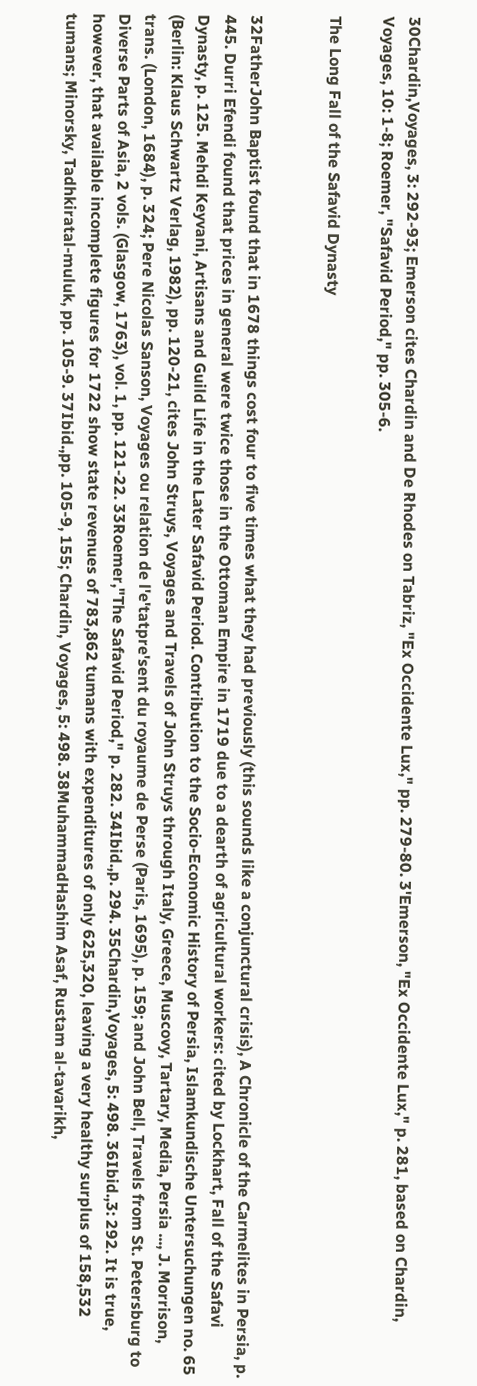30Chardin,Voyages, 3: 292-93; Emerson cites Chardin and De Rhodes on Tabriz, "Ex Occidente Lux," pp. 279-80. 3'Emerson, "Ex Occidente Lux," p. 281, based on Chardin, Voyages, 10: 1-8; Roemer, "Safavid Period," pp. 305-6.

The Long Fall of the Safavid Dynasty


32FatherJohn Baptist found that in 1678 things cost four to five times what they had previously (this sounds like a conjunctural crisis), A Chronicle of the Carmelites in Persia, p. 445. Durri Efendi found that prices in general were twice those in the Ottoman Empire in 1719 due to a dearth of agricultural workers: cited by Lockhart, Fall of the Safavi Dynasty, p. 125. Mehdi Keyvani, Artisans and Guild Life in the Later Safavid Period. Contribution to the Socio-Economic History of Persia, Islamkundische Untersuchungen no. 65 (Berlin: Klaus Schwartz Verlag, 1982), pp. 120-21, cites John Struys, Voyages and Travels of John Struys through Italy, Greece, Muscovy, Tartary, Media, Persia ..., J. Morrison, trans. (London, 1684), p. 324; Pere Nicolas Sanson, Voyages ou relation de l'e'tatpre'sent du royaume de Perse (Paris, 1695), p. 159; and John Bell, Travels from St. Petersburg to Diverse Parts of Asia, 2 vols. (Glasgow, 1763), vol. 1, pp. 121-22. 33Roemer,"The Safavid Period," p. 282. 34Ibid.,p. 294. 35Chardin,Voyages, 5: 498. 36Ibid.,3: 292. It is true, however, that available incomplete figures for 1722 show state revenues of 783,862 tumans with expenditures of only 625,320, leaving a very healthy surplus of 158,532 tumans; Minorsky, Tadhkiratal-muluk, pp. 105-9. 37Ibid.,pp. 105-9, 155; Chardin, Voyages, 5: 498. 38MuhammadHashim Asaf, Rustam al-tavarikh,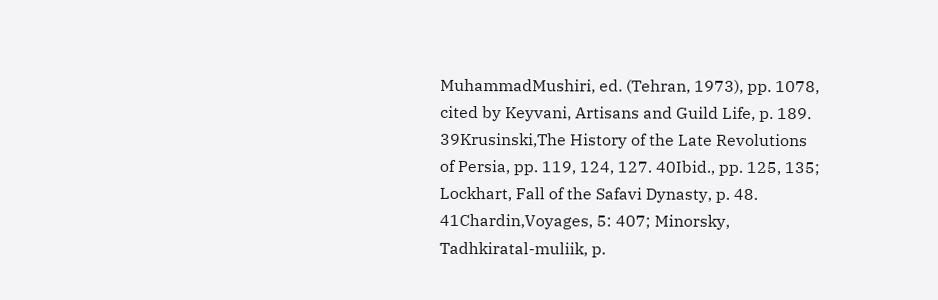MuhammadMushiri, ed. (Tehran, 1973), pp. 1078, cited by Keyvani, Artisans and Guild Life, p. 189. 39Krusinski,The History of the Late Revolutions of Persia, pp. 119, 124, 127. 40Ibid., pp. 125, 135; Lockhart, Fall of the Safavi Dynasty, p. 48. 41Chardin,Voyages, 5: 407; Minorsky, Tadhkiratal-muliik, p.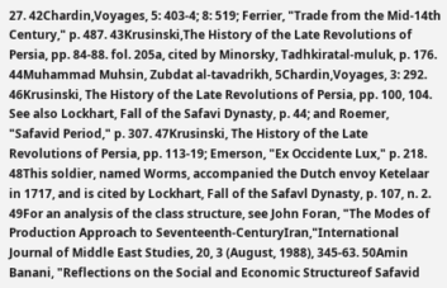27. 42Chardin,Voyages, 5: 403-4; 8: 519; Ferrier, "Trade from the Mid-14th Century," p. 487. 43Krusinski,The History of the Late Revolutions of Persia, pp. 84-88. fol. 205a, cited by Minorsky, Tadhkiratal-muluk, p. 176. 44Muhammad Muhsin, Zubdat al-tavadrikh, 5Chardin,Voyages, 3: 292. 46Krusinski, The History of the Late Revolutions of Persia, pp. 100, 104. See also Lockhart, Fall of the Safavi Dynasty, p. 44; and Roemer, "Safavid Period," p. 307. 47Krusinski, The History of the Late Revolutions of Persia, pp. 113-19; Emerson, "Ex Occidente Lux," p. 218. 48This soldier, named Worms, accompanied the Dutch envoy Ketelaar in 1717, and is cited by Lockhart, Fall of the Safavl Dynasty, p. 107, n. 2. 49For an analysis of the class structure, see John Foran, "The Modes of Production Approach to Seventeenth-CenturyIran,"International Journal of Middle East Studies, 20, 3 (August, 1988), 345-63. 50Amin Banani, "Reflections on the Social and Economic Structureof Safavid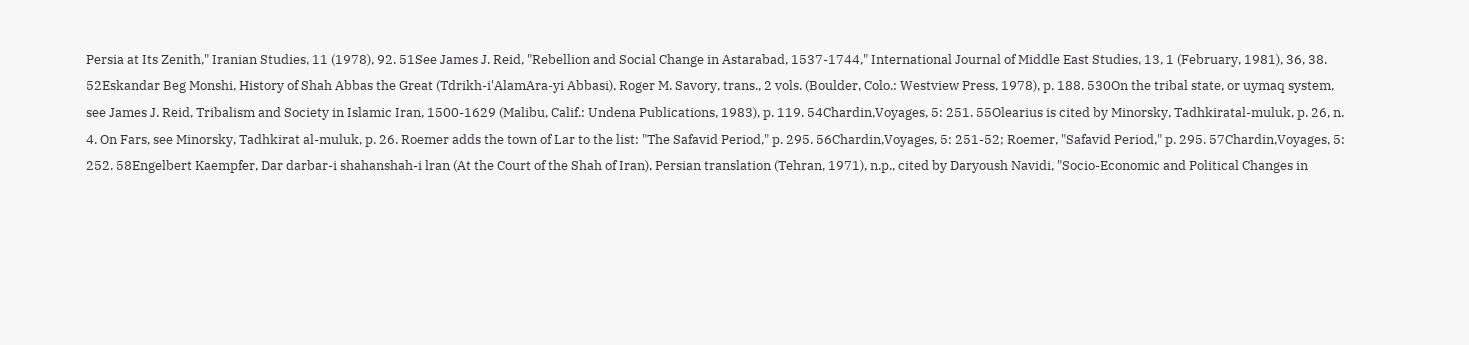Persia at Its Zenith," Iranian Studies, 11 (1978), 92. 51See James J. Reid, "Rebellion and Social Change in Astarabad, 1537-1744," International Journal of Middle East Studies, 13, 1 (February, 1981), 36, 38. 52Eskandar Beg Monshi, History of Shah Abbas the Great (Tdrikh-i'AlamAra-yi Abbasi), Roger M. Savory, trans., 2 vols. (Boulder, Colo.: Westview Press, 1978), p. 188. 530On the tribal state, or uymaq system, see James J. Reid, Tribalism and Society in Islamic Iran, 1500-1629 (Malibu, Calif.: Undena Publications, 1983), p. 119. 54Chardin,Voyages, 5: 251. 55Olearius is cited by Minorsky, Tadhkiratal-muluk, p. 26, n. 4. On Fars, see Minorsky, Tadhkirat al-muluk, p. 26. Roemer adds the town of Lar to the list: "The Safavid Period," p. 295. 56Chardin,Voyages, 5: 251-52; Roemer, "Safavid Period," p. 295. 57Chardin,Voyages, 5: 252. 58Engelbert Kaempfer, Dar darbar-i shahanshah-i lran (At the Court of the Shah of Iran), Persian translation (Tehran, 1971), n.p., cited by Daryoush Navidi, "Socio-Economic and Political Changes in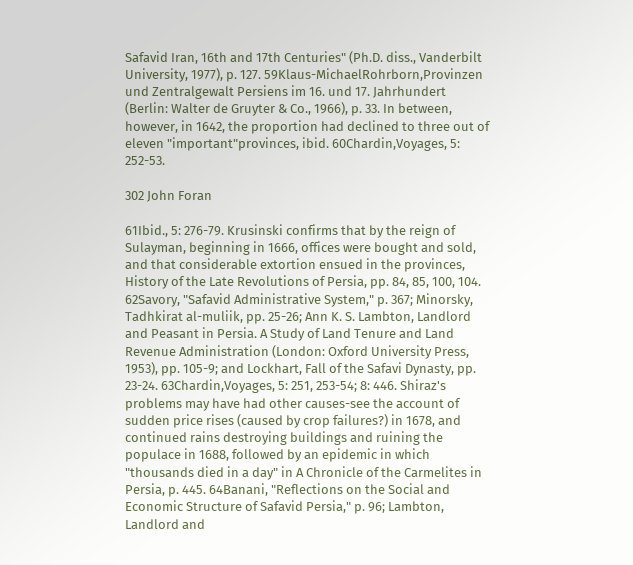Safavid Iran, 16th and 17th Centuries" (Ph.D. diss., Vanderbilt University, 1977), p. 127. 59Klaus-MichaelRohrborn,Provinzen und Zentralgewalt Persiens im 16. und 17. Jahrhundert (Berlin: Walter de Gruyter & Co., 1966), p. 33. In between, however, in 1642, the proportion had declined to three out of eleven "important"provinces, ibid. 60Chardin,Voyages, 5: 252-53.

302 John Foran

61Ibid., 5: 276-79. Krusinski confirms that by the reign of Sulayman, beginning in 1666, offices were bought and sold, and that considerable extortion ensued in the provinces, History of the Late Revolutions of Persia, pp. 84, 85, 100, 104. 62Savory, "Safavid Administrative System," p. 367; Minorsky, Tadhkirat al-muliik, pp. 25-26; Ann K. S. Lambton, Landlord and Peasant in Persia. A Study of Land Tenure and Land Revenue Administration (London: Oxford University Press, 1953), pp. 105-9; and Lockhart, Fall of the Safavi Dynasty, pp. 23-24. 63Chardin,Voyages, 5: 251, 253-54; 8: 446. Shiraz's problems may have had other causes-see the account of sudden price rises (caused by crop failures?) in 1678, and continued rains destroying buildings and ruining the populace in 1688, followed by an epidemic in which "thousands died in a day" in A Chronicle of the Carmelites in Persia, p. 445. 64Banani, "Reflections on the Social and Economic Structure of Safavid Persia," p. 96; Lambton, Landlord and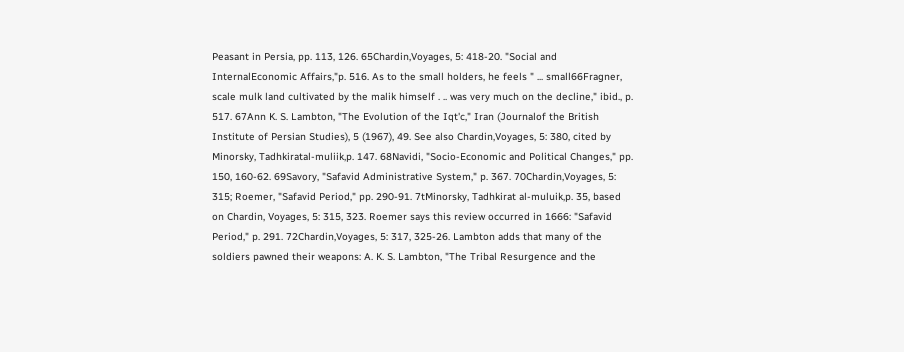Peasant in Persia, pp. 113, 126. 65Chardin,Voyages, 5: 418-20. "Social and InternalEconomic Affairs,"p. 516. As to the small holders, he feels " ... small66Fragner, scale mulk land cultivated by the malik himself . .. was very much on the decline," ibid., p. 517. 67Ann K. S. Lambton, "The Evolution of the Iqt'c," Iran (Journalof the British Institute of Persian Studies), 5 (1967), 49. See also Chardin,Voyages, 5: 380, cited by Minorsky, Tadhkiratal-muliik,p. 147. 68Navidi, "Socio-Economic and Political Changes," pp. 150, 160-62. 69Savory, "Safavid Administrative System," p. 367. 70Chardin,Voyages, 5: 315; Roemer, "Safavid Period," pp. 290-91. 7tMinorsky, Tadhkirat al-muluik,p. 35, based on Chardin, Voyages, 5: 315, 323. Roemer says this review occurred in 1666: "Safavid Period," p. 291. 72Chardin,Voyages, 5: 317, 325-26. Lambton adds that many of the soldiers pawned their weapons: A. K. S. Lambton, "The Tribal Resurgence and the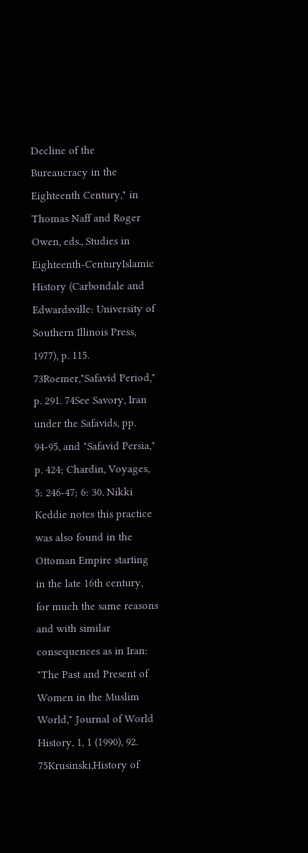Decline of the Bureaucracy in the Eighteenth Century," in Thomas Naff and Roger Owen, eds., Studies in Eighteenth-CenturyIslamic History (Carbondale and Edwardsville: University of Southern Illinois Press, 1977), p. 115. 73Roemer,"Safavid Period," p. 291. 74See Savory, Iran under the Safavids, pp. 94-95, and "Safavid Persia," p. 424; Chardin, Voyages, 5: 246-47; 6: 30. Nikki Keddie notes this practice was also found in the Ottoman Empire starting in the late 16th century, for much the same reasons and with similar consequences as in Iran: "The Past and Present of Women in the Muslim World," Journal of World History, 1, 1 (1990), 92. 75Krusinski,History of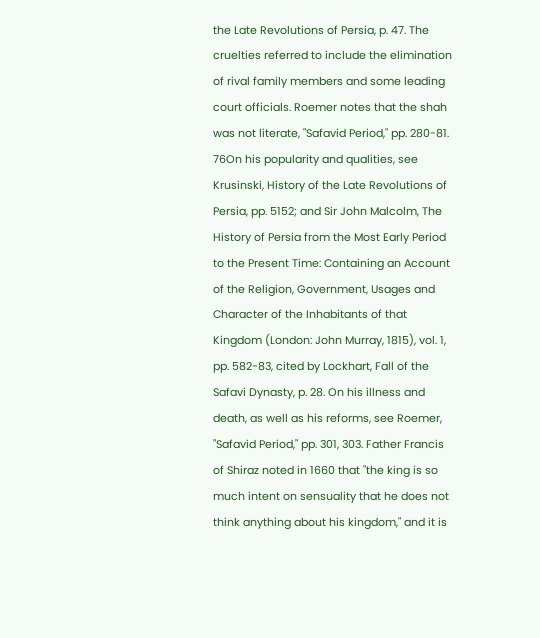the Late Revolutions of Persia, p. 47. The cruelties referred to include the elimination of rival family members and some leading court officials. Roemer notes that the shah was not literate, "Safavid Period," pp. 280-81. 76On his popularity and qualities, see Krusinski, History of the Late Revolutions of Persia, pp. 5152; and Sir John Malcolm, The History of Persia from the Most Early Period to the Present Time: Containing an Account of the Religion, Government, Usages and Character of the Inhabitants of that Kingdom (London: John Murray, 1815), vol. 1, pp. 582-83, cited by Lockhart, Fall of the Safavi Dynasty, p. 28. On his illness and death, as well as his reforms, see Roemer, "Safavid Period," pp. 301, 303. Father Francis of Shiraz noted in 1660 that "the king is so much intent on sensuality that he does not think anything about his kingdom," and it is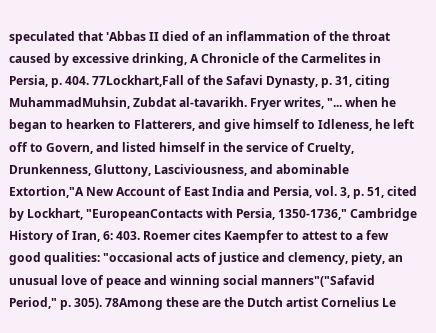speculated that 'Abbas II died of an inflammation of the throat caused by excessive drinking, A Chronicle of the Carmelites in Persia, p. 404. 77Lockhart,Fall of the Safavi Dynasty, p. 31, citing MuhammadMuhsin, Zubdat al-tavarikh. Fryer writes, "... when he began to hearken to Flatterers, and give himself to Idleness, he left off to Govern, and listed himself in the service of Cruelty, Drunkenness, Gluttony, Lasciviousness, and abominable Extortion,"A New Account of East India and Persia, vol. 3, p. 51, cited by Lockhart, "EuropeanContacts with Persia, 1350-1736," Cambridge History of Iran, 6: 403. Roemer cites Kaempfer to attest to a few good qualities: "occasional acts of justice and clemency, piety, an unusual love of peace and winning social manners"("Safavid Period," p. 305). 78Among these are the Dutch artist Cornelius Le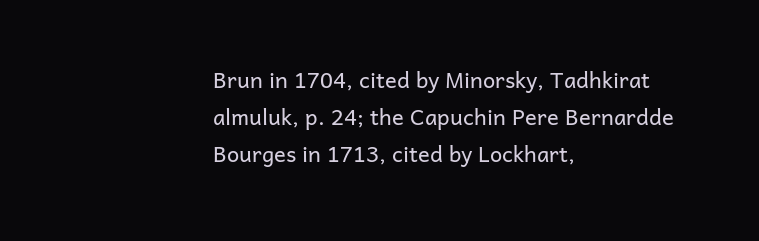Brun in 1704, cited by Minorsky, Tadhkirat almuluk, p. 24; the Capuchin Pere Bernardde Bourges in 1713, cited by Lockhart,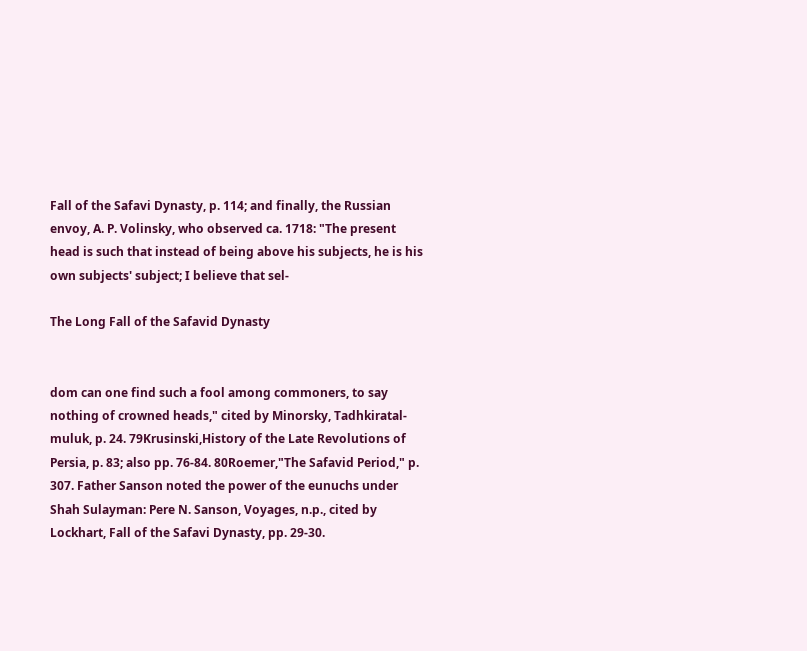Fall of the Safavi Dynasty, p. 114; and finally, the Russian envoy, A. P. Volinsky, who observed ca. 1718: "The present head is such that instead of being above his subjects, he is his own subjects' subject; I believe that sel-

The Long Fall of the Safavid Dynasty


dom can one find such a fool among commoners, to say nothing of crowned heads," cited by Minorsky, Tadhkiratal-muluk, p. 24. 79Krusinski,History of the Late Revolutions of Persia, p. 83; also pp. 76-84. 80Roemer,"The Safavid Period," p. 307. Father Sanson noted the power of the eunuchs under Shah Sulayman: Pere N. Sanson, Voyages, n.p., cited by Lockhart, Fall of the Safavi Dynasty, pp. 29-30.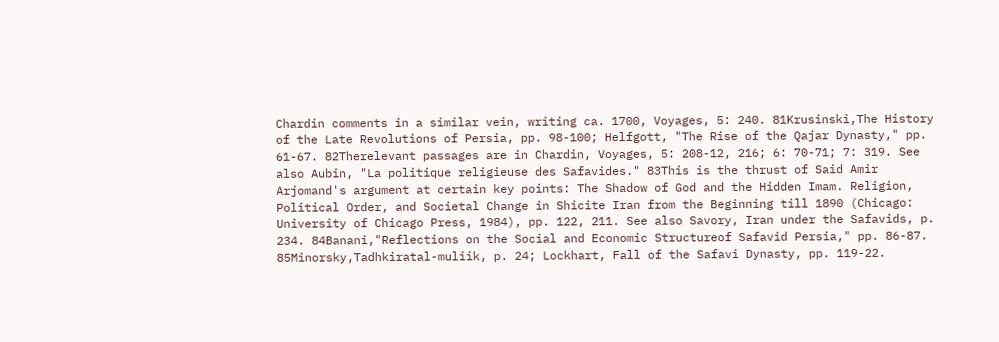Chardin comments in a similar vein, writing ca. 1700, Voyages, 5: 240. 81Krusinski,The History of the Late Revolutions of Persia, pp. 98-100; Helfgott, "The Rise of the Qajar Dynasty," pp. 61-67. 82Therelevant passages are in Chardin, Voyages, 5: 208-12, 216; 6: 70-71; 7: 319. See also Aubin, "La politique religieuse des Safavides." 83This is the thrust of Said Amir Arjomand's argument at certain key points: The Shadow of God and the Hidden Imam. Religion, Political Order, and Societal Change in Shicite Iran from the Beginning till 1890 (Chicago: University of Chicago Press, 1984), pp. 122, 211. See also Savory, Iran under the Safavids, p. 234. 84Banani,"Reflections on the Social and Economic Structureof Safavid Persia," pp. 86-87. 85Minorsky,Tadhkiratal-muliik, p. 24; Lockhart, Fall of the Safavi Dynasty, pp. 119-22.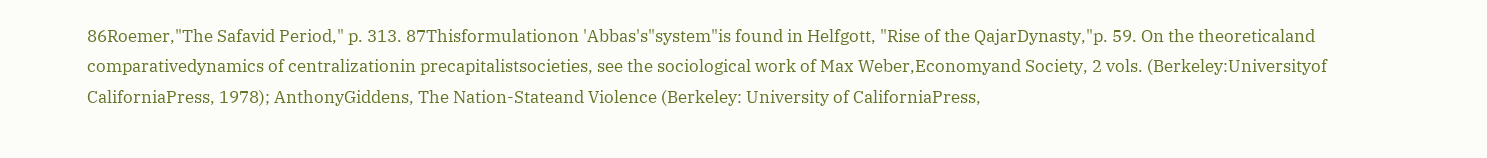86Roemer,"The Safavid Period," p. 313. 87Thisformulationon 'Abbas's"system"is found in Helfgott, "Rise of the QajarDynasty,"p. 59. On the theoreticaland comparativedynamics of centralizationin precapitalistsocieties, see the sociological work of Max Weber,Economyand Society, 2 vols. (Berkeley:Universityof CaliforniaPress, 1978); AnthonyGiddens, The Nation-Stateand Violence (Berkeley: University of CaliforniaPress,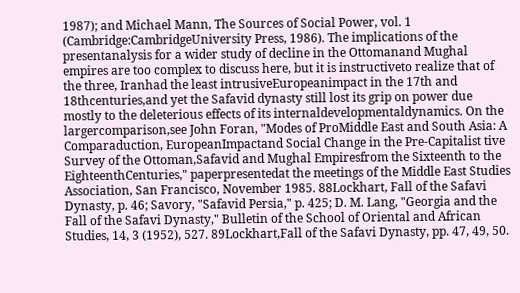1987); and Michael Mann, The Sources of Social Power, vol. 1 (Cambridge:CambridgeUniversity Press, 1986). The implications of the presentanalysis for a wider study of decline in the Ottomanand Mughal empires are too complex to discuss here, but it is instructiveto realize that of the three, Iranhad the least intrusiveEuropeanimpact in the 17th and 18thcenturies,and yet the Safavid dynasty still lost its grip on power due mostly to the deleterious effects of its internaldevelopmentaldynamics. On the largercomparison,see John Foran, "Modes of ProMiddle East and South Asia: A Comparaduction, EuropeanImpactand Social Change in the Pre-Capitalist tive Survey of the Ottoman,Safavid and Mughal Empiresfrom the Sixteenth to the EighteenthCenturies," paperpresentedat the meetings of the Middle East Studies Association, San Francisco, November 1985. 88Lockhart, Fall of the Safavi Dynasty, p. 46; Savory, "Safavid Persia," p. 425; D. M. Lang, "Georgia and the Fall of the Safavi Dynasty," Bulletin of the School of Oriental and African Studies, 14, 3 (1952), 527. 89Lockhart,Fall of the Safavi Dynasty, pp. 47, 49, 50.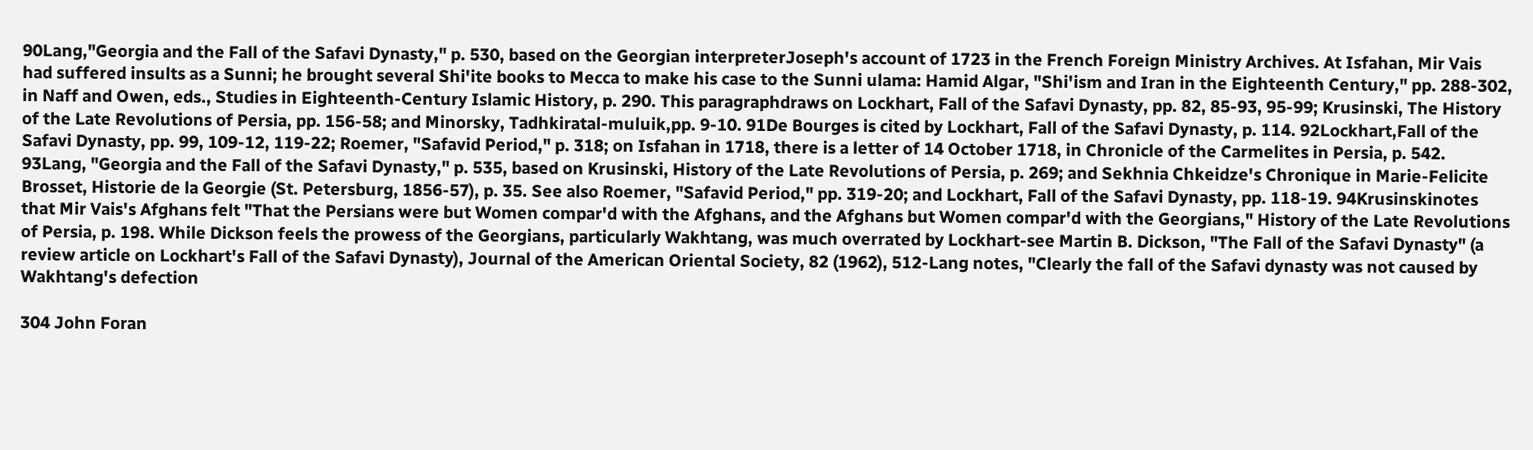90Lang,"Georgia and the Fall of the Safavi Dynasty," p. 530, based on the Georgian interpreterJoseph's account of 1723 in the French Foreign Ministry Archives. At Isfahan, Mir Vais had suffered insults as a Sunni; he brought several Shi'ite books to Mecca to make his case to the Sunni ulama: Hamid Algar, "Shi'ism and Iran in the Eighteenth Century," pp. 288-302, in Naff and Owen, eds., Studies in Eighteenth-Century Islamic History, p. 290. This paragraphdraws on Lockhart, Fall of the Safavi Dynasty, pp. 82, 85-93, 95-99; Krusinski, The History of the Late Revolutions of Persia, pp. 156-58; and Minorsky, Tadhkiratal-muluik,pp. 9-10. 91De Bourges is cited by Lockhart, Fall of the Safavi Dynasty, p. 114. 92Lockhart,Fall of the Safavi Dynasty, pp. 99, 109-12, 119-22; Roemer, "Safavid Period," p. 318; on Isfahan in 1718, there is a letter of 14 October 1718, in Chronicle of the Carmelites in Persia, p. 542. 93Lang, "Georgia and the Fall of the Safavi Dynasty," p. 535, based on Krusinski, History of the Late Revolutions of Persia, p. 269; and Sekhnia Chkeidze's Chronique in Marie-Felicite Brosset, Historie de la Georgie (St. Petersburg, 1856-57), p. 35. See also Roemer, "Safavid Period," pp. 319-20; and Lockhart, Fall of the Safavi Dynasty, pp. 118-19. 94Krusinskinotes that Mir Vais's Afghans felt "That the Persians were but Women compar'd with the Afghans, and the Afghans but Women compar'd with the Georgians," History of the Late Revolutions of Persia, p. 198. While Dickson feels the prowess of the Georgians, particularly Wakhtang, was much overrated by Lockhart-see Martin B. Dickson, "The Fall of the Safavi Dynasty" (a review article on Lockhart's Fall of the Safavi Dynasty), Journal of the American Oriental Society, 82 (1962), 512-Lang notes, "Clearly the fall of the Safavi dynasty was not caused by Wakhtang's defection

304 John Foran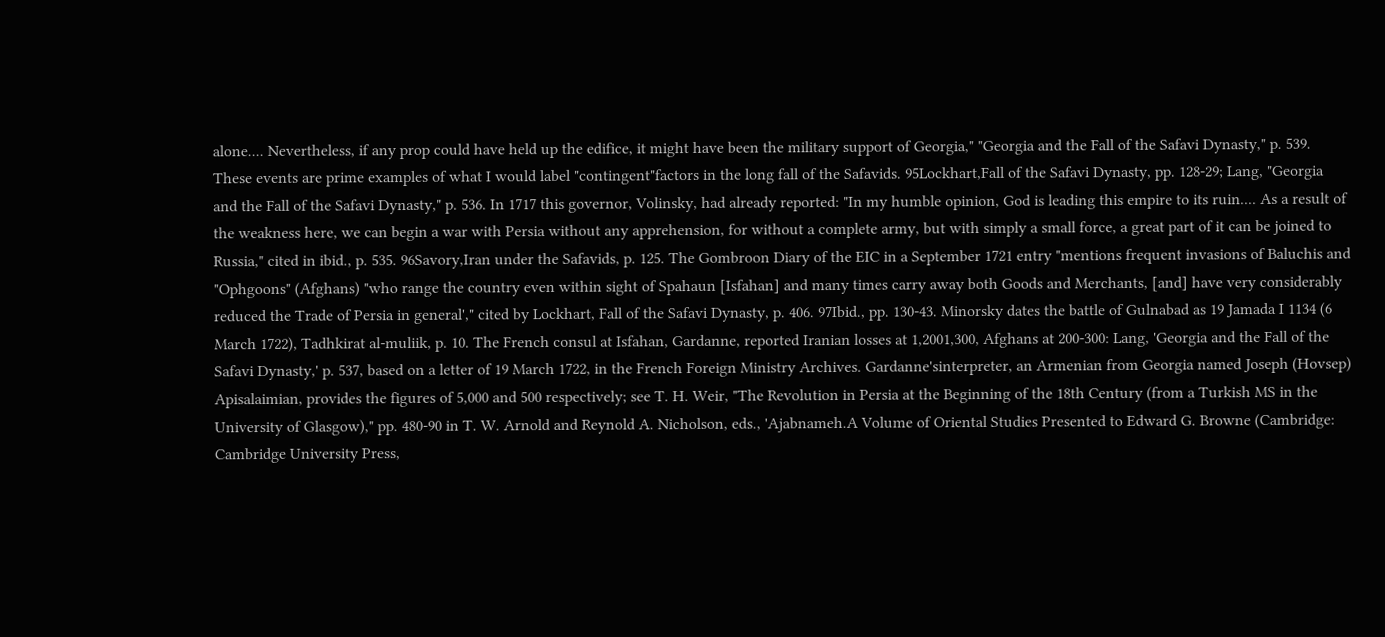alone.... Nevertheless, if any prop could have held up the edifice, it might have been the military support of Georgia," "Georgia and the Fall of the Safavi Dynasty," p. 539. These events are prime examples of what I would label "contingent"factors in the long fall of the Safavids. 95Lockhart,Fall of the Safavi Dynasty, pp. 128-29; Lang, "Georgia and the Fall of the Safavi Dynasty," p. 536. In 1717 this governor, Volinsky, had already reported: "In my humble opinion, God is leading this empire to its ruin.... As a result of the weakness here, we can begin a war with Persia without any apprehension, for without a complete army, but with simply a small force, a great part of it can be joined to Russia," cited in ibid., p. 535. 96Savory,Iran under the Safavids, p. 125. The Gombroon Diary of the EIC in a September 1721 entry "mentions frequent invasions of Baluchis and "Ophgoons" (Afghans) "who range the country even within sight of Spahaun [Isfahan] and many times carry away both Goods and Merchants, [and] have very considerably reduced the Trade of Persia in general'," cited by Lockhart, Fall of the Safavi Dynasty, p. 406. 97Ibid., pp. 130-43. Minorsky dates the battle of Gulnabad as 19 Jamada I 1134 (6 March 1722), Tadhkirat al-muliik, p. 10. The French consul at Isfahan, Gardanne, reported Iranian losses at 1,2001,300, Afghans at 200-300: Lang, 'Georgia and the Fall of the Safavi Dynasty,' p. 537, based on a letter of 19 March 1722, in the French Foreign Ministry Archives. Gardanne'sinterpreter, an Armenian from Georgia named Joseph (Hovsep) Apisalaimian, provides the figures of 5,000 and 500 respectively; see T. H. Weir, "The Revolution in Persia at the Beginning of the 18th Century (from a Turkish MS in the University of Glasgow)," pp. 480-90 in T. W. Arnold and Reynold A. Nicholson, eds., 'Ajabnameh.A Volume of Oriental Studies Presented to Edward G. Browne (Cambridge: Cambridge University Press,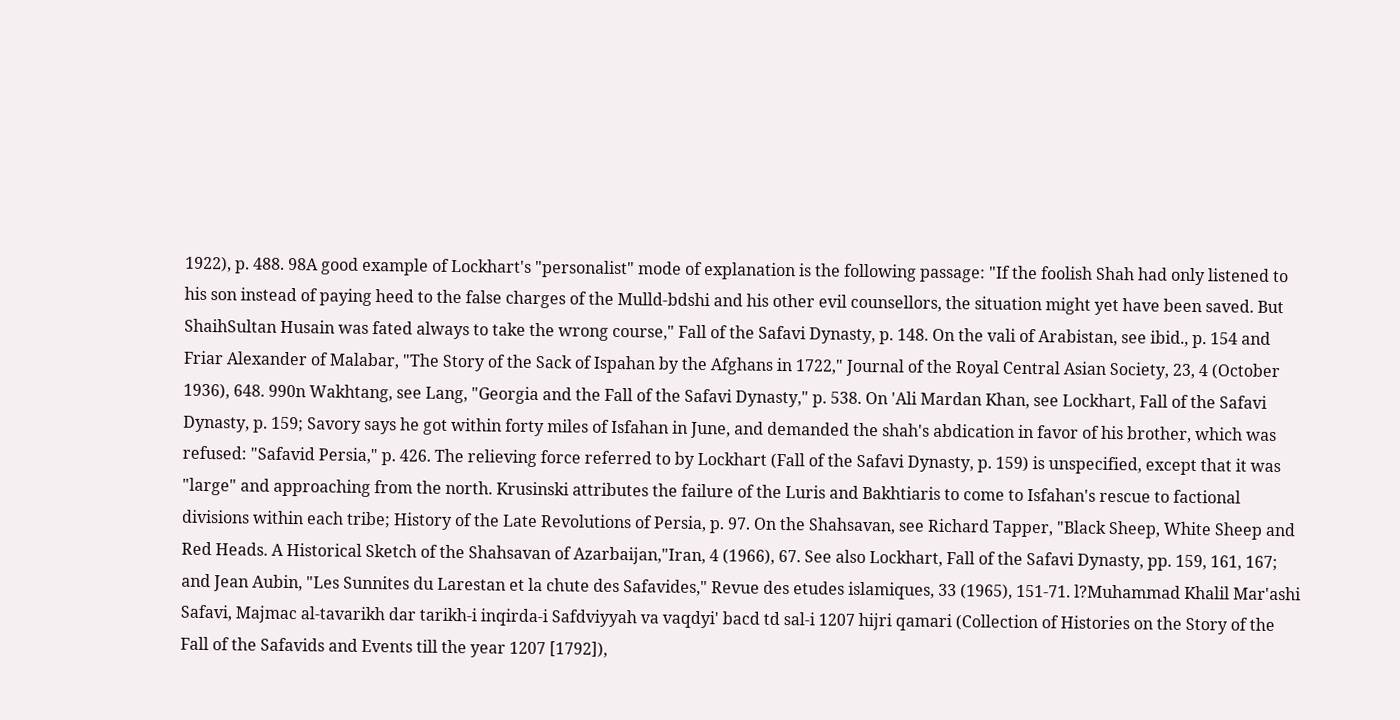1922), p. 488. 98A good example of Lockhart's "personalist" mode of explanation is the following passage: "If the foolish Shah had only listened to his son instead of paying heed to the false charges of the Mulld-bdshi and his other evil counsellors, the situation might yet have been saved. But ShaihSultan Husain was fated always to take the wrong course," Fall of the Safavi Dynasty, p. 148. On the vali of Arabistan, see ibid., p. 154 and Friar Alexander of Malabar, "The Story of the Sack of Ispahan by the Afghans in 1722," Journal of the Royal Central Asian Society, 23, 4 (October 1936), 648. 990n Wakhtang, see Lang, "Georgia and the Fall of the Safavi Dynasty," p. 538. On 'Ali Mardan Khan, see Lockhart, Fall of the Safavi Dynasty, p. 159; Savory says he got within forty miles of Isfahan in June, and demanded the shah's abdication in favor of his brother, which was refused: "Safavid Persia," p. 426. The relieving force referred to by Lockhart (Fall of the Safavi Dynasty, p. 159) is unspecified, except that it was "large" and approaching from the north. Krusinski attributes the failure of the Luris and Bakhtiaris to come to Isfahan's rescue to factional divisions within each tribe; History of the Late Revolutions of Persia, p. 97. On the Shahsavan, see Richard Tapper, "Black Sheep, White Sheep and Red Heads. A Historical Sketch of the Shahsavan of Azarbaijan,"Iran, 4 (1966), 67. See also Lockhart, Fall of the Safavi Dynasty, pp. 159, 161, 167; and Jean Aubin, "Les Sunnites du Larestan et la chute des Safavides," Revue des etudes islamiques, 33 (1965), 151-71. l?Muhammad Khalil Mar'ashi Safavi, Majmac al-tavarikh dar tarikh-i inqirda-i Safdviyyah va vaqdyi' bacd td sal-i 1207 hijri qamari (Collection of Histories on the Story of the Fall of the Safavids and Events till the year 1207 [1792]),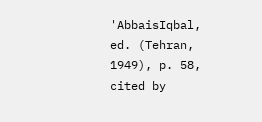'AbbaisIqbal, ed. (Tehran, 1949), p. 58, cited by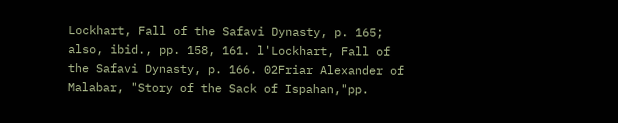Lockhart, Fall of the Safavi Dynasty, p. 165; also, ibid., pp. 158, 161. l'Lockhart, Fall of the Safavi Dynasty, p. 166. 02Friar Alexander of Malabar, "Story of the Sack of Ispahan,"pp.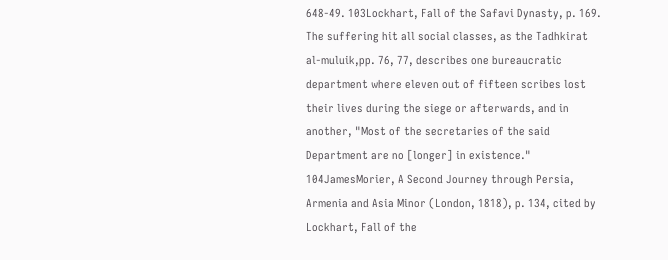648-49. 103Lockhart, Fall of the Safavi Dynasty, p. 169. The suffering hit all social classes, as the Tadhkirat al-muluik,pp. 76, 77, describes one bureaucratic department where eleven out of fifteen scribes lost their lives during the siege or afterwards, and in another, "Most of the secretaries of the said Department are no [longer] in existence." 104JamesMorier, A Second Journey through Persia, Armenia and Asia Minor (London, 1818), p. 134, cited by Lockhart, Fall of the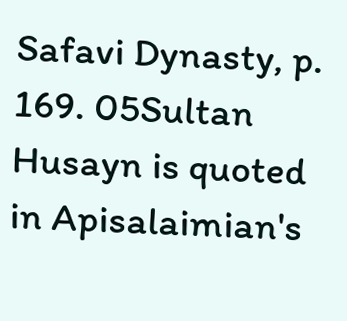Safavi Dynasty, p. 169. 05Sultan Husayn is quoted in Apisalaimian's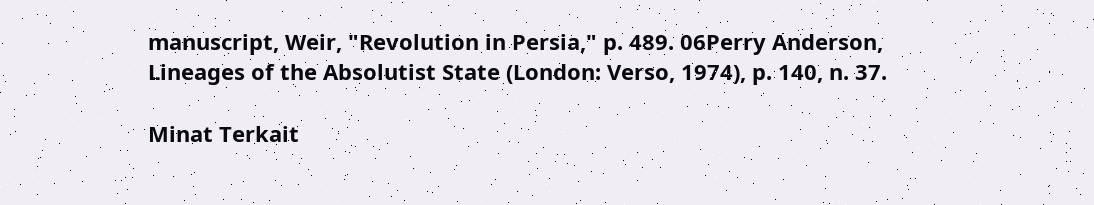manuscript, Weir, "Revolution in Persia," p. 489. 06Perry Anderson, Lineages of the Absolutist State (London: Verso, 1974), p. 140, n. 37.

Minat Terkait